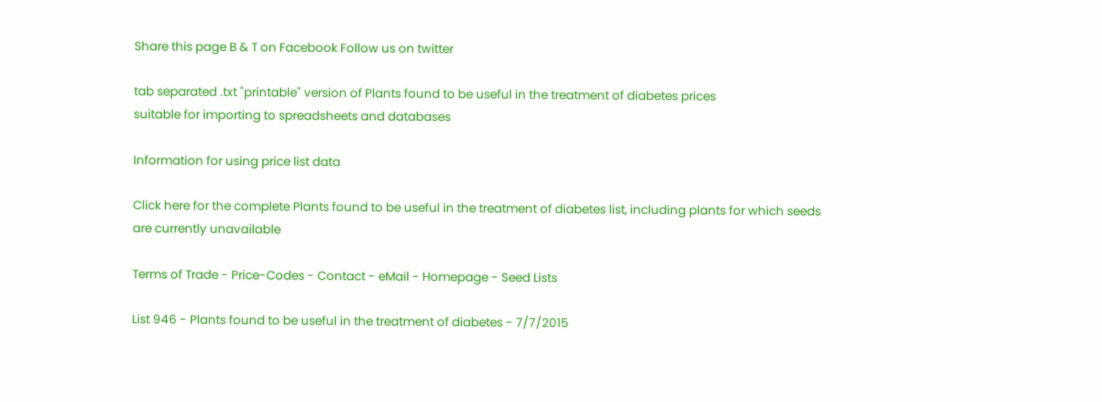Share this page B & T on Facebook Follow us on twitter

tab separated .txt "printable" version of Plants found to be useful in the treatment of diabetes prices
suitable for importing to spreadsheets and databases

Information for using price list data

Click here for the complete Plants found to be useful in the treatment of diabetes list, including plants for which seeds are currently unavailable

Terms of Trade - Price-Codes - Contact - eMail - Homepage - Seed Lists

List 946 - Plants found to be useful in the treatment of diabetes - 7/7/2015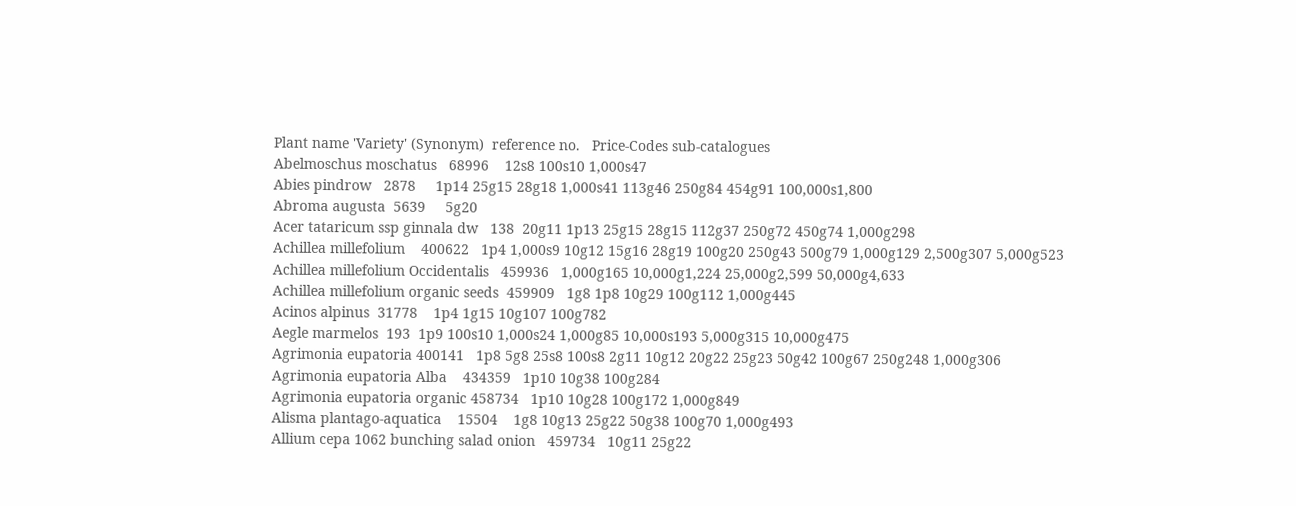Plant name 'Variety' (Synonym)  reference no.   Price-Codes sub-catalogues
Abelmoschus moschatus   68996    12s8 100s10 1,000s47
Abies pindrow   2878     1p14 25g15 28g18 1,000s41 113g46 250g84 454g91 100,000s1,800
Abroma augusta  5639     5g20
Acer tataricum ssp ginnala dw   138  20g11 1p13 25g15 28g15 112g37 250g72 450g74 1,000g298
Achillea millefolium    400622   1p4 1,000s9 10g12 15g16 28g19 100g20 250g43 500g79 1,000g129 2,500g307 5,000g523
Achillea millefolium Occidentalis   459936   1,000g165 10,000g1,224 25,000g2,599 50,000g4,633
Achillea millefolium organic seeds  459909   1g8 1p8 10g29 100g112 1,000g445
Acinos alpinus  31778    1p4 1g15 10g107 100g782
Aegle marmelos  193  1p9 100s10 1,000s24 1,000g85 10,000s193 5,000g315 10,000g475
Agrimonia eupatoria 400141   1p8 5g8 25s8 100s8 2g11 10g12 20g22 25g23 50g42 100g67 250g248 1,000g306
Agrimonia eupatoria Alba    434359   1p10 10g38 100g284
Agrimonia eupatoria organic 458734   1p10 10g28 100g172 1,000g849
Alisma plantago-aquatica    15504    1g8 10g13 25g22 50g38 100g70 1,000g493
Allium cepa 1062 bunching salad onion   459734   10g11 25g22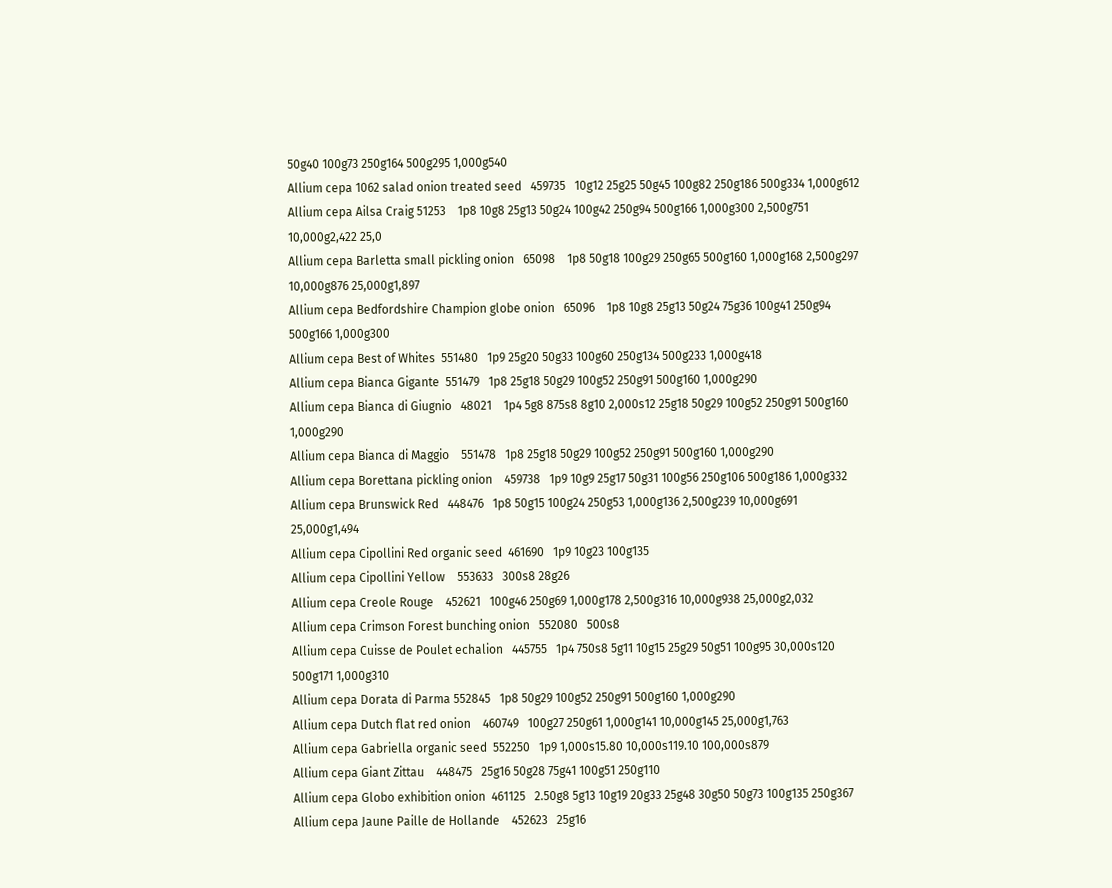50g40 100g73 250g164 500g295 1,000g540
Allium cepa 1062 salad onion treated seed   459735   10g12 25g25 50g45 100g82 250g186 500g334 1,000g612
Allium cepa Ailsa Craig 51253    1p8 10g8 25g13 50g24 100g42 250g94 500g166 1,000g300 2,500g751 10,000g2,422 25,0
Allium cepa Barletta small pickling onion   65098    1p8 50g18 100g29 250g65 500g160 1,000g168 2,500g297 10,000g876 25,000g1,897
Allium cepa Bedfordshire Champion globe onion   65096    1p8 10g8 25g13 50g24 75g36 100g41 250g94 500g166 1,000g300
Allium cepa Best of Whites  551480   1p9 25g20 50g33 100g60 250g134 500g233 1,000g418
Allium cepa Bianca Gigante  551479   1p8 25g18 50g29 100g52 250g91 500g160 1,000g290
Allium cepa Bianca di Giugnio   48021    1p4 5g8 875s8 8g10 2,000s12 25g18 50g29 100g52 250g91 500g160 1,000g290
Allium cepa Bianca di Maggio    551478   1p8 25g18 50g29 100g52 250g91 500g160 1,000g290
Allium cepa Borettana pickling onion    459738   1p9 10g9 25g17 50g31 100g56 250g106 500g186 1,000g332
Allium cepa Brunswick Red   448476   1p8 50g15 100g24 250g53 1,000g136 2,500g239 10,000g691 25,000g1,494
Allium cepa Cipollini Red organic seed  461690   1p9 10g23 100g135
Allium cepa Cipollini Yellow    553633   300s8 28g26
Allium cepa Creole Rouge    452621   100g46 250g69 1,000g178 2,500g316 10,000g938 25,000g2,032
Allium cepa Crimson Forest bunching onion   552080   500s8
Allium cepa Cuisse de Poulet echalion   445755   1p4 750s8 5g11 10g15 25g29 50g51 100g95 30,000s120 500g171 1,000g310
Allium cepa Dorata di Parma 552845   1p8 50g29 100g52 250g91 500g160 1,000g290
Allium cepa Dutch flat red onion    460749   100g27 250g61 1,000g141 10,000g145 25,000g1,763
Allium cepa Gabriella organic seed  552250   1p9 1,000s15.80 10,000s119.10 100,000s879
Allium cepa Giant Zittau    448475   25g16 50g28 75g41 100g51 250g110
Allium cepa Globo exhibition onion  461125   2.50g8 5g13 10g19 20g33 25g48 30g50 50g73 100g135 250g367
Allium cepa Jaune Paille de Hollande    452623   25g16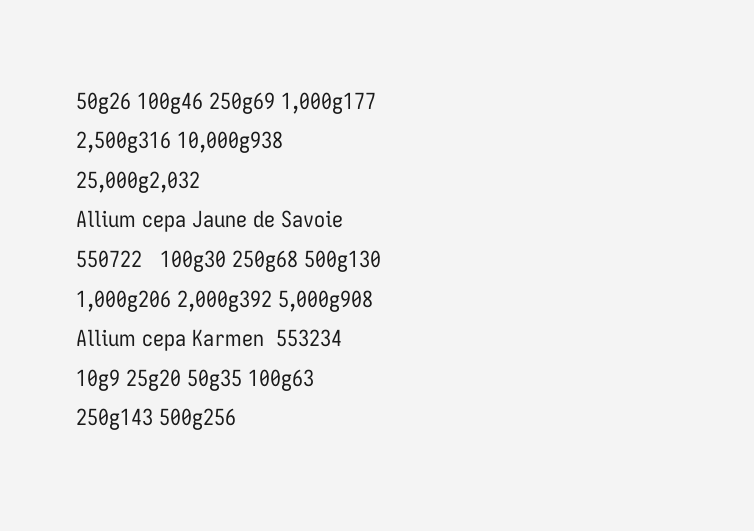50g26 100g46 250g69 1,000g177 2,500g316 10,000g938 25,000g2,032
Allium cepa Jaune de Savoie 550722   100g30 250g68 500g130 1,000g206 2,000g392 5,000g908
Allium cepa Karmen  553234   10g9 25g20 50g35 100g63 250g143 500g256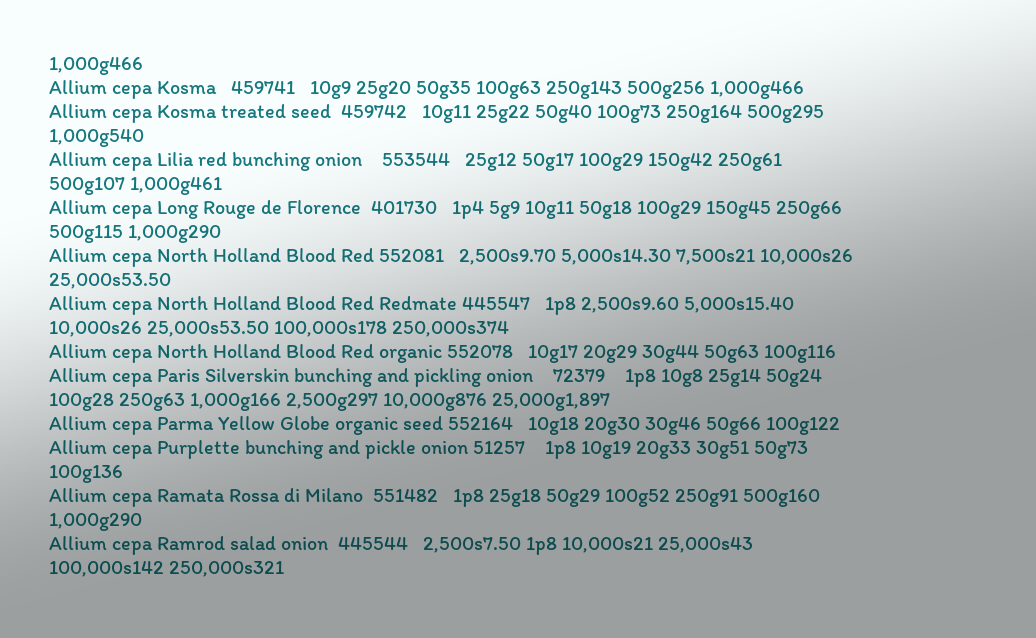1,000g466
Allium cepa Kosma   459741   10g9 25g20 50g35 100g63 250g143 500g256 1,000g466
Allium cepa Kosma treated seed  459742   10g11 25g22 50g40 100g73 250g164 500g295 1,000g540
Allium cepa Lilia red bunching onion    553544   25g12 50g17 100g29 150g42 250g61 500g107 1,000g461
Allium cepa Long Rouge de Florence  401730   1p4 5g9 10g11 50g18 100g29 150g45 250g66 500g115 1,000g290
Allium cepa North Holland Blood Red 552081   2,500s9.70 5,000s14.30 7,500s21 10,000s26 25,000s53.50
Allium cepa North Holland Blood Red Redmate 445547   1p8 2,500s9.60 5,000s15.40 10,000s26 25,000s53.50 100,000s178 250,000s374
Allium cepa North Holland Blood Red organic 552078   10g17 20g29 30g44 50g63 100g116
Allium cepa Paris Silverskin bunching and pickling onion    72379    1p8 10g8 25g14 50g24 100g28 250g63 1,000g166 2,500g297 10,000g876 25,000g1,897
Allium cepa Parma Yellow Globe organic seed 552164   10g18 20g30 30g46 50g66 100g122
Allium cepa Purplette bunching and pickle onion 51257    1p8 10g19 20g33 30g51 50g73 100g136
Allium cepa Ramata Rossa di Milano  551482   1p8 25g18 50g29 100g52 250g91 500g160 1,000g290
Allium cepa Ramrod salad onion  445544   2,500s7.50 1p8 10,000s21 25,000s43 100,000s142 250,000s321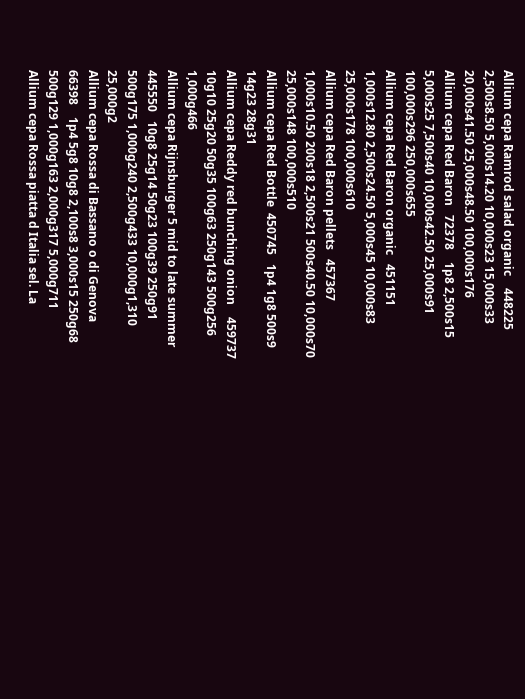Allium cepa Ramrod salad organic    448225   2,500s8.50 5,000s14.20 10,000s23 15,000s33 20,000s41.50 25,000s48.50 100,000s176
Allium cepa Red Baron   72378    1p8 2,500s15 5,000s25 7,500s40 10,000s42.50 25,000s91 100,000s296 250,000s655
Allium cepa Red Baron organic   451151   1,000s12.80 2,500s24.50 5,000s45 10,000s83 25,000s178 100,000s610
Allium cepa Red Baron pellets   457367   1,000s10.50 200s18 2,500s21 500s40.50 10,000s70 25,000s148 100,000s510
Allium cepa Red Bottle  450745   1p4 1g8 500s9 14g23 28g31
Allium cepa Reddy red bunching onion    459737   10g10 25g20 50g35 100g63 250g143 500g256 1,000g466
Allium cepa Rijnsburger 5 mid to late summer    445550   10g8 25g14 50g23 100g39 250g91 500g175 1,000g240 2,500g433 10,000g1,310 25,000g2
Allium cepa Rossa di Bassano o di Genova    66398    1p4 5g8 10g8 2,100s8 3,000s15 250g68 500g129 1,000g163 2,000g317 5,000g711
Allium cepa Rossa piatta d Italia sel. La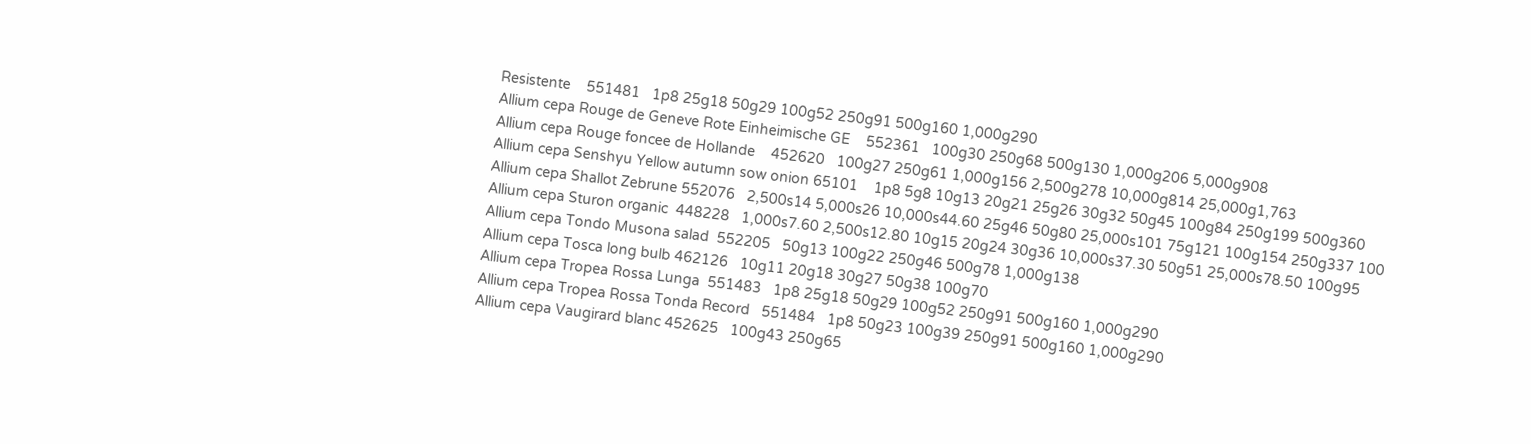Resistente    551481   1p8 25g18 50g29 100g52 250g91 500g160 1,000g290
Allium cepa Rouge de Geneve Rote Einheimische GE    552361   100g30 250g68 500g130 1,000g206 5,000g908
Allium cepa Rouge foncee de Hollande    452620   100g27 250g61 1,000g156 2,500g278 10,000g814 25,000g1,763
Allium cepa Senshyu Yellow autumn sow onion 65101    1p8 5g8 10g13 20g21 25g26 30g32 50g45 100g84 250g199 500g360
Allium cepa Shallot Zebrune 552076   2,500s14 5,000s26 10,000s44.60 25g46 50g80 25,000s101 75g121 100g154 250g337 100
Allium cepa Sturon organic  448228   1,000s7.60 2,500s12.80 10g15 20g24 30g36 10,000s37.30 50g51 25,000s78.50 100g95
Allium cepa Tondo Musona salad  552205   50g13 100g22 250g46 500g78 1,000g138
Allium cepa Tosca long bulb 462126   10g11 20g18 30g27 50g38 100g70
Allium cepa Tropea Rossa Lunga  551483   1p8 25g18 50g29 100g52 250g91 500g160 1,000g290
Allium cepa Tropea Rossa Tonda Record   551484   1p8 50g23 100g39 250g91 500g160 1,000g290
Allium cepa Vaugirard blanc 452625   100g43 250g65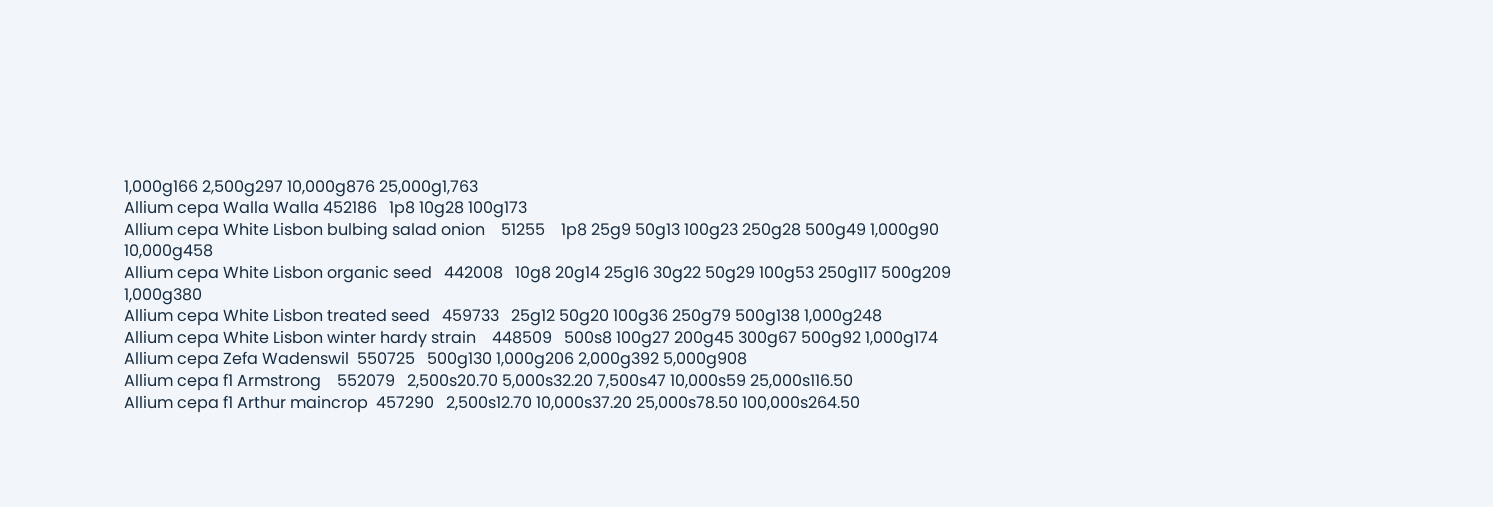1,000g166 2,500g297 10,000g876 25,000g1,763
Allium cepa Walla Walla 452186   1p8 10g28 100g173
Allium cepa White Lisbon bulbing salad onion    51255    1p8 25g9 50g13 100g23 250g28 500g49 1,000g90 10,000g458
Allium cepa White Lisbon organic seed   442008   10g8 20g14 25g16 30g22 50g29 100g53 250g117 500g209 1,000g380
Allium cepa White Lisbon treated seed   459733   25g12 50g20 100g36 250g79 500g138 1,000g248
Allium cepa White Lisbon winter hardy strain    448509   500s8 100g27 200g45 300g67 500g92 1,000g174
Allium cepa Zefa Wadenswil  550725   500g130 1,000g206 2,000g392 5,000g908
Allium cepa f1 Armstrong    552079   2,500s20.70 5,000s32.20 7,500s47 10,000s59 25,000s116.50
Allium cepa f1 Arthur maincrop  457290   2,500s12.70 10,000s37.20 25,000s78.50 100,000s264.50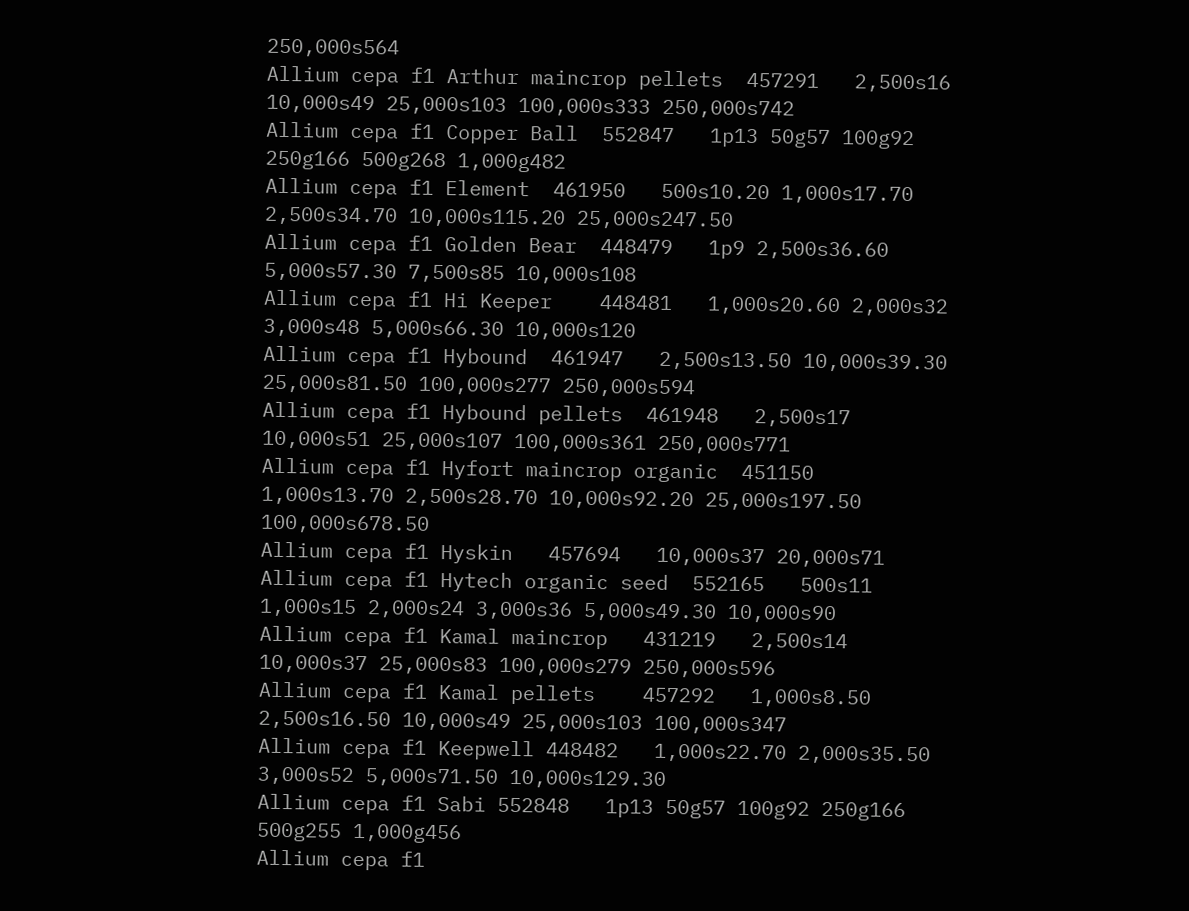250,000s564
Allium cepa f1 Arthur maincrop pellets  457291   2,500s16 10,000s49 25,000s103 100,000s333 250,000s742
Allium cepa f1 Copper Ball  552847   1p13 50g57 100g92 250g166 500g268 1,000g482
Allium cepa f1 Element  461950   500s10.20 1,000s17.70 2,500s34.70 10,000s115.20 25,000s247.50
Allium cepa f1 Golden Bear  448479   1p9 2,500s36.60 5,000s57.30 7,500s85 10,000s108
Allium cepa f1 Hi Keeper    448481   1,000s20.60 2,000s32 3,000s48 5,000s66.30 10,000s120
Allium cepa f1 Hybound  461947   2,500s13.50 10,000s39.30 25,000s81.50 100,000s277 250,000s594
Allium cepa f1 Hybound pellets  461948   2,500s17 10,000s51 25,000s107 100,000s361 250,000s771
Allium cepa f1 Hyfort maincrop organic  451150   1,000s13.70 2,500s28.70 10,000s92.20 25,000s197.50 100,000s678.50
Allium cepa f1 Hyskin   457694   10,000s37 20,000s71
Allium cepa f1 Hytech organic seed  552165   500s11 1,000s15 2,000s24 3,000s36 5,000s49.30 10,000s90
Allium cepa f1 Kamal maincrop   431219   2,500s14 10,000s37 25,000s83 100,000s279 250,000s596
Allium cepa f1 Kamal pellets    457292   1,000s8.50 2,500s16.50 10,000s49 25,000s103 100,000s347
Allium cepa f1 Keepwell 448482   1,000s22.70 2,000s35.50 3,000s52 5,000s71.50 10,000s129.30
Allium cepa f1 Sabi 552848   1p13 50g57 100g92 250g166 500g255 1,000g456
Allium cepa f1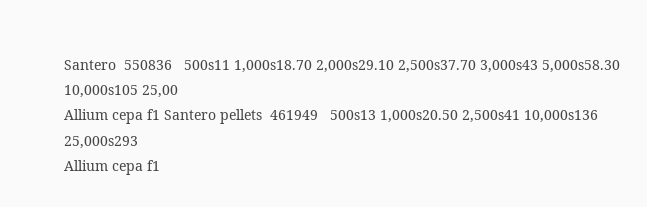Santero  550836   500s11 1,000s18.70 2,000s29.10 2,500s37.70 3,000s43 5,000s58.30 10,000s105 25,00
Allium cepa f1 Santero pellets  461949   500s13 1,000s20.50 2,500s41 10,000s136 25,000s293
Allium cepa f1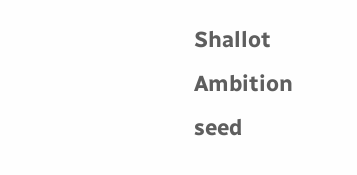Shallot Ambition seed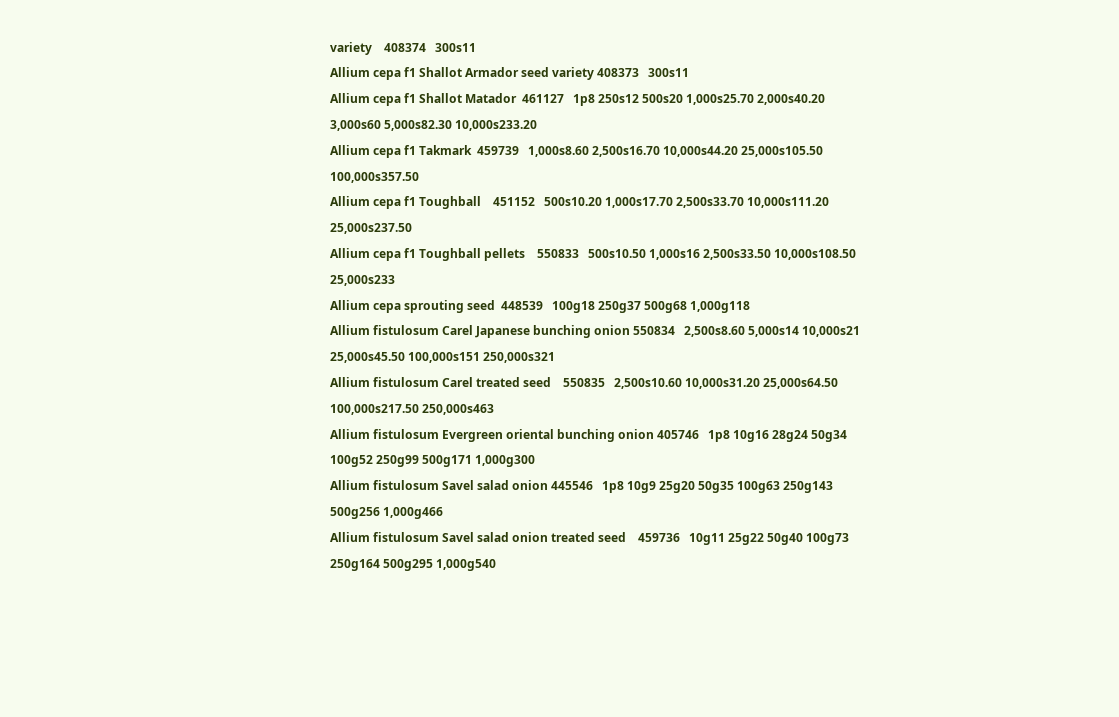variety    408374   300s11
Allium cepa f1 Shallot Armador seed variety 408373   300s11
Allium cepa f1 Shallot Matador  461127   1p8 250s12 500s20 1,000s25.70 2,000s40.20 3,000s60 5,000s82.30 10,000s233.20
Allium cepa f1 Takmark  459739   1,000s8.60 2,500s16.70 10,000s44.20 25,000s105.50 100,000s357.50
Allium cepa f1 Toughball    451152   500s10.20 1,000s17.70 2,500s33.70 10,000s111.20 25,000s237.50
Allium cepa f1 Toughball pellets    550833   500s10.50 1,000s16 2,500s33.50 10,000s108.50 25,000s233
Allium cepa sprouting seed  448539   100g18 250g37 500g68 1,000g118
Allium fistulosum Carel Japanese bunching onion 550834   2,500s8.60 5,000s14 10,000s21 25,000s45.50 100,000s151 250,000s321
Allium fistulosum Carel treated seed    550835   2,500s10.60 10,000s31.20 25,000s64.50 100,000s217.50 250,000s463
Allium fistulosum Evergreen oriental bunching onion 405746   1p8 10g16 28g24 50g34 100g52 250g99 500g171 1,000g300
Allium fistulosum Savel salad onion 445546   1p8 10g9 25g20 50g35 100g63 250g143 500g256 1,000g466
Allium fistulosum Savel salad onion treated seed    459736   10g11 25g22 50g40 100g73 250g164 500g295 1,000g540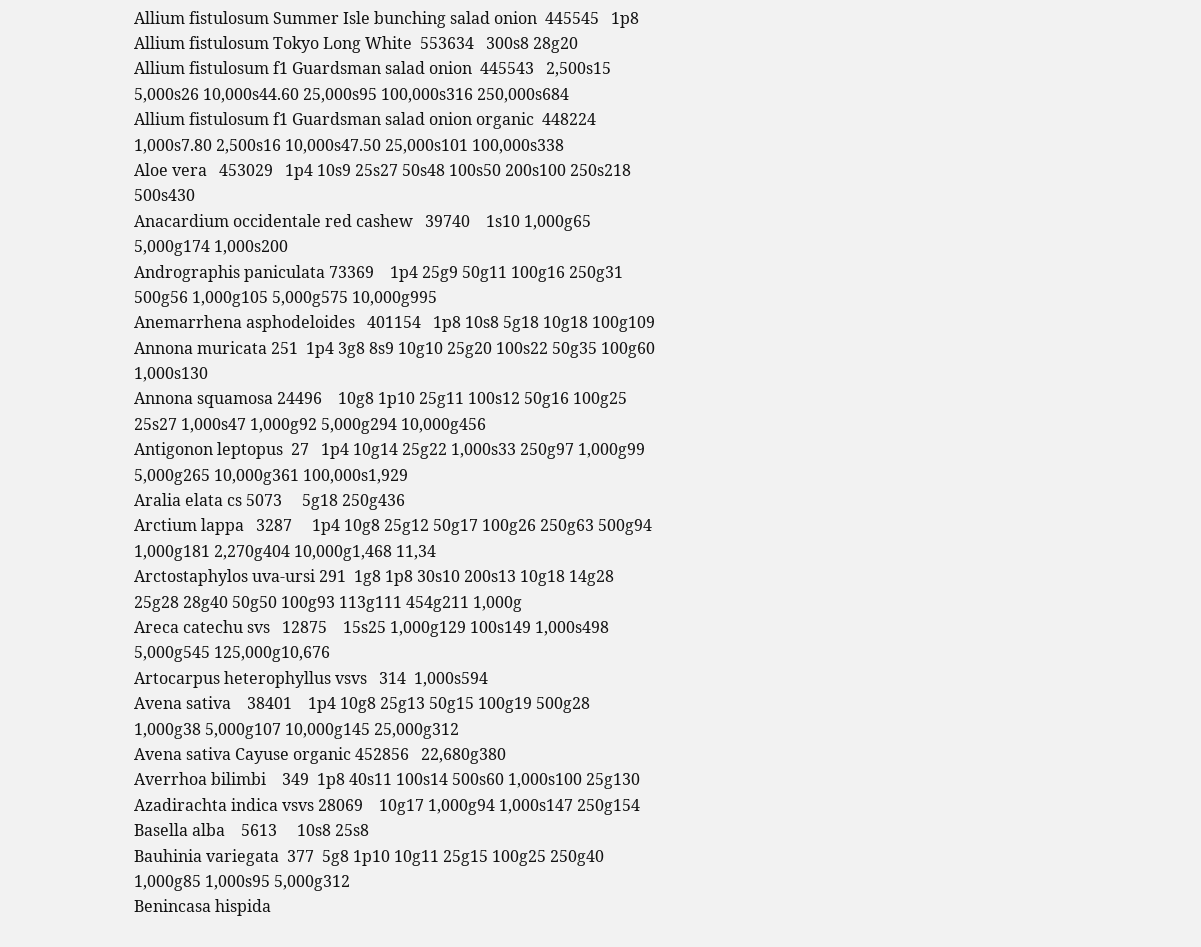Allium fistulosum Summer Isle bunching salad onion  445545   1p8
Allium fistulosum Tokyo Long White  553634   300s8 28g20
Allium fistulosum f1 Guardsman salad onion  445543   2,500s15 5,000s26 10,000s44.60 25,000s95 100,000s316 250,000s684
Allium fistulosum f1 Guardsman salad onion organic  448224   1,000s7.80 2,500s16 10,000s47.50 25,000s101 100,000s338
Aloe vera   453029   1p4 10s9 25s27 50s48 100s50 200s100 250s218 500s430
Anacardium occidentale red cashew   39740    1s10 1,000g65 5,000g174 1,000s200
Andrographis paniculata 73369    1p4 25g9 50g11 100g16 250g31 500g56 1,000g105 5,000g575 10,000g995
Anemarrhena asphodeloides   401154   1p8 10s8 5g18 10g18 100g109
Annona muricata 251  1p4 3g8 8s9 10g10 25g20 100s22 50g35 100g60 1,000s130
Annona squamosa 24496    10g8 1p10 25g11 100s12 50g16 100g25 25s27 1,000s47 1,000g92 5,000g294 10,000g456
Antigonon leptopus  27   1p4 10g14 25g22 1,000s33 250g97 1,000g99 5,000g265 10,000g361 100,000s1,929
Aralia elata cs 5073     5g18 250g436
Arctium lappa   3287     1p4 10g8 25g12 50g17 100g26 250g63 500g94 1,000g181 2,270g404 10,000g1,468 11,34
Arctostaphylos uva-ursi 291  1g8 1p8 30s10 200s13 10g18 14g28 25g28 28g40 50g50 100g93 113g111 454g211 1,000g
Areca catechu svs   12875    15s25 1,000g129 100s149 1,000s498 5,000g545 125,000g10,676
Artocarpus heterophyllus vsvs   314  1,000s594
Avena sativa    38401    1p4 10g8 25g13 50g15 100g19 500g28 1,000g38 5,000g107 10,000g145 25,000g312
Avena sativa Cayuse organic 452856   22,680g380
Averrhoa bilimbi    349  1p8 40s11 100s14 500s60 1,000s100 25g130
Azadirachta indica vsvs 28069    10g17 1,000g94 1,000s147 250g154
Basella alba    5613     10s8 25s8
Bauhinia variegata  377  5g8 1p10 10g11 25g15 100g25 250g40 1,000g85 1,000s95 5,000g312
Benincasa hispida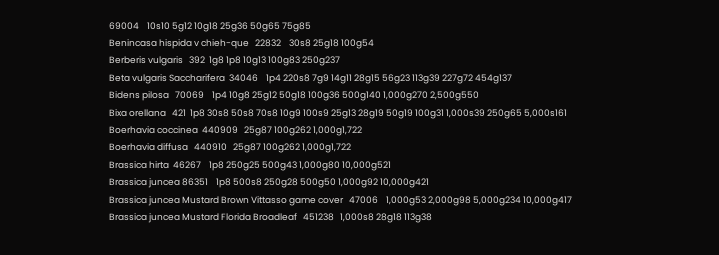69004    10s10 5g12 10g18 25g36 50g65 75g85
Benincasa hispida v chieh-que   22832    30s8 25g18 100g54
Berberis vulgaris   392  1g8 1p8 10g13 100g83 250g237
Beta vulgaris Saccharifera  34046    1p4 220s8 7g9 14g11 28g15 56g23 113g39 227g72 454g137
Bidens pilosa   70069    1p4 10g8 25g12 50g18 100g36 500g140 1,000g270 2,500g550
Bixa orellana   421  1p8 30s8 50s8 70s8 10g9 100s9 25g13 28g19 50g19 100g31 1,000s39 250g65 5,000s161
Boerhavia coccinea  440909   25g87 100g262 1,000g1,722
Boerhavia diffusa   440910   25g87 100g262 1,000g1,722
Brassica hirta  46267    1p8 250g25 500g43 1,000g80 10,000g521
Brassica juncea 86351    1p8 500s8 250g28 500g50 1,000g92 10,000g421
Brassica juncea Mustard Brown Vittasso game cover   47006    1,000g53 2,000g98 5,000g234 10,000g417
Brassica juncea Mustard Florida Broadleaf   451238   1,000s8 28g18 113g38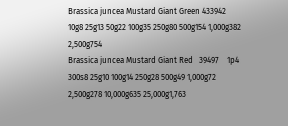Brassica juncea Mustard Giant Green 433942   10g8 25g13 50g22 100g35 250g80 500g154 1,000g382 2,500g754
Brassica juncea Mustard Giant Red   39497    1p4 300s8 25g10 100g14 250g28 500g49 1,000g72 2,500g278 10,000g635 25,000g1,763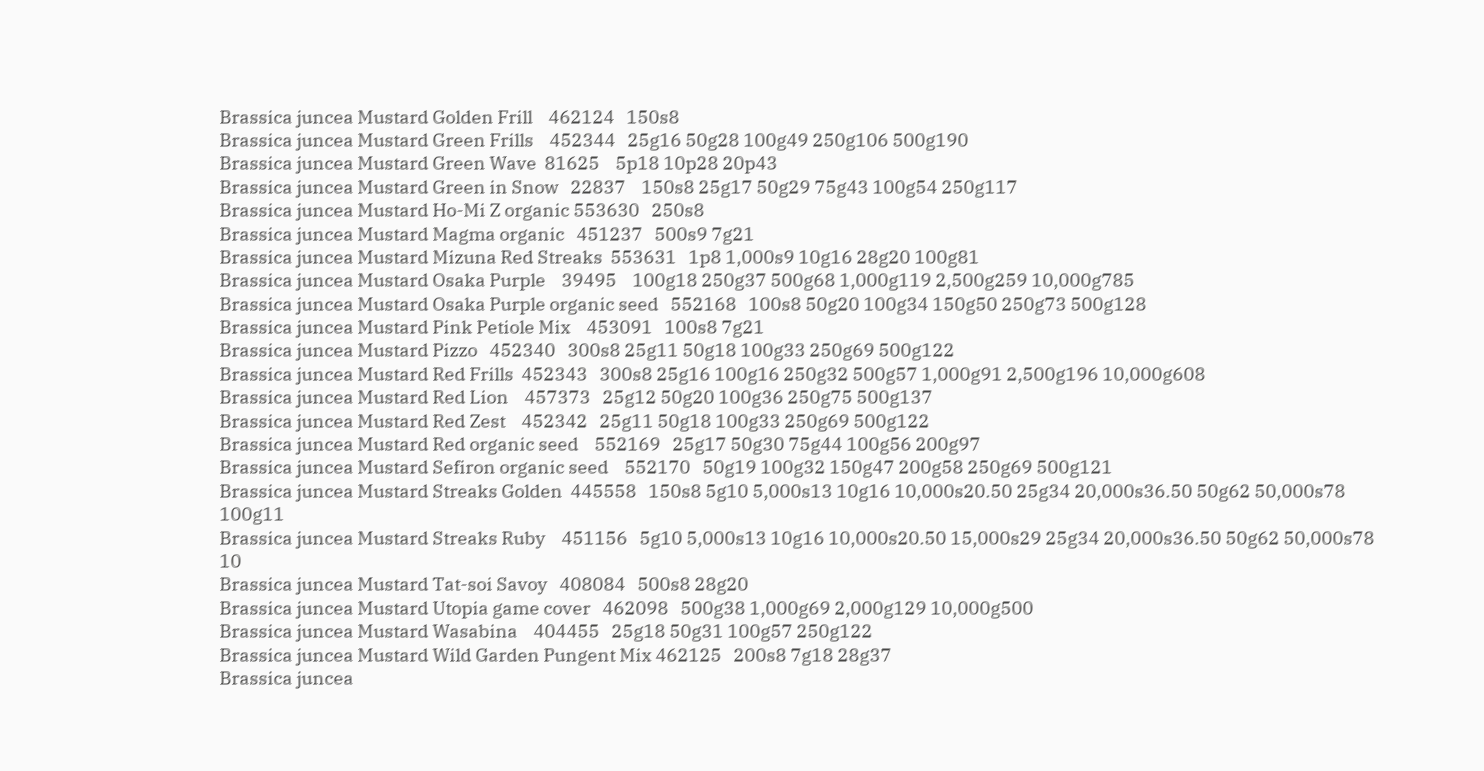Brassica juncea Mustard Golden Frill    462124   150s8
Brassica juncea Mustard Green Frills    452344   25g16 50g28 100g49 250g106 500g190
Brassica juncea Mustard Green Wave  81625    5p18 10p28 20p43
Brassica juncea Mustard Green in Snow   22837    150s8 25g17 50g29 75g43 100g54 250g117
Brassica juncea Mustard Ho-Mi Z organic 553630   250s8
Brassica juncea Mustard Magma organic   451237   500s9 7g21
Brassica juncea Mustard Mizuna Red Streaks  553631   1p8 1,000s9 10g16 28g20 100g81
Brassica juncea Mustard Osaka Purple    39495    100g18 250g37 500g68 1,000g119 2,500g259 10,000g785
Brassica juncea Mustard Osaka Purple organic seed   552168   100s8 50g20 100g34 150g50 250g73 500g128
Brassica juncea Mustard Pink Petiole Mix    453091   100s8 7g21
Brassica juncea Mustard Pizzo   452340   300s8 25g11 50g18 100g33 250g69 500g122
Brassica juncea Mustard Red Frills  452343   300s8 25g16 100g16 250g32 500g57 1,000g91 2,500g196 10,000g608
Brassica juncea Mustard Red Lion    457373   25g12 50g20 100g36 250g75 500g137
Brassica juncea Mustard Red Zest    452342   25g11 50g18 100g33 250g69 500g122
Brassica juncea Mustard Red organic seed    552169   25g17 50g30 75g44 100g56 200g97
Brassica juncea Mustard Sefiron organic seed    552170   50g19 100g32 150g47 200g58 250g69 500g121
Brassica juncea Mustard Streaks Golden  445558   150s8 5g10 5,000s13 10g16 10,000s20.50 25g34 20,000s36.50 50g62 50,000s78 100g11
Brassica juncea Mustard Streaks Ruby    451156   5g10 5,000s13 10g16 10,000s20.50 15,000s29 25g34 20,000s36.50 50g62 50,000s78 10
Brassica juncea Mustard Tat-soi Savoy   408084   500s8 28g20
Brassica juncea Mustard Utopia game cover   462098   500g38 1,000g69 2,000g129 10,000g500
Brassica juncea Mustard Wasabina    404455   25g18 50g31 100g57 250g122
Brassica juncea Mustard Wild Garden Pungent Mix 462125   200s8 7g18 28g37
Brassica juncea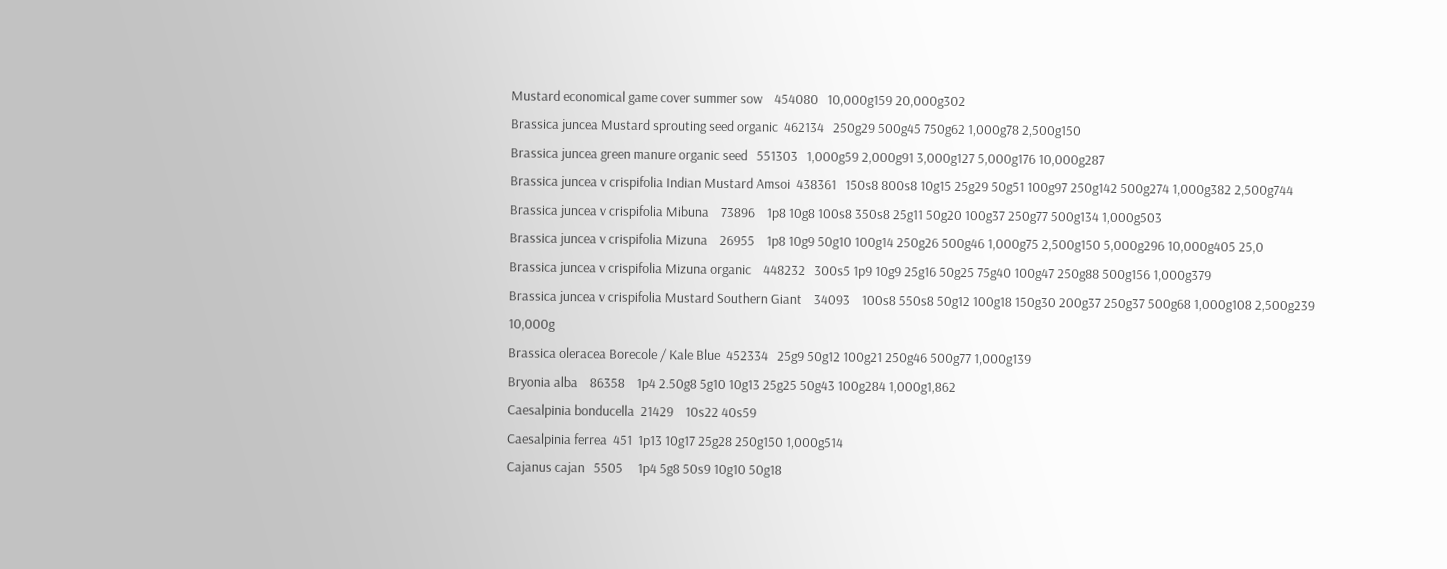Mustard economical game cover summer sow    454080   10,000g159 20,000g302
Brassica juncea Mustard sprouting seed organic  462134   250g29 500g45 750g62 1,000g78 2,500g150
Brassica juncea green manure organic seed   551303   1,000g59 2,000g91 3,000g127 5,000g176 10,000g287
Brassica juncea v crispifolia Indian Mustard Amsoi  438361   150s8 800s8 10g15 25g29 50g51 100g97 250g142 500g274 1,000g382 2,500g744
Brassica juncea v crispifolia Mibuna    73896    1p8 10g8 100s8 350s8 25g11 50g20 100g37 250g77 500g134 1,000g503
Brassica juncea v crispifolia Mizuna    26955    1p8 10g9 50g10 100g14 250g26 500g46 1,000g75 2,500g150 5,000g296 10,000g405 25,0
Brassica juncea v crispifolia Mizuna organic    448232   300s5 1p9 10g9 25g16 50g25 75g40 100g47 250g88 500g156 1,000g379
Brassica juncea v crispifolia Mustard Southern Giant    34093    100s8 550s8 50g12 100g18 150g30 200g37 250g37 500g68 1,000g108 2,500g239 10,000g
Brassica oleracea Borecole / Kale Blue  452334   25g9 50g12 100g21 250g46 500g77 1,000g139
Bryonia alba    86358    1p4 2.50g8 5g10 10g13 25g25 50g43 100g284 1,000g1,862
Caesalpinia bonducella  21429    10s22 40s59
Caesalpinia ferrea  451  1p13 10g17 25g28 250g150 1,000g514
Cajanus cajan   5505     1p4 5g8 50s9 10g10 50g18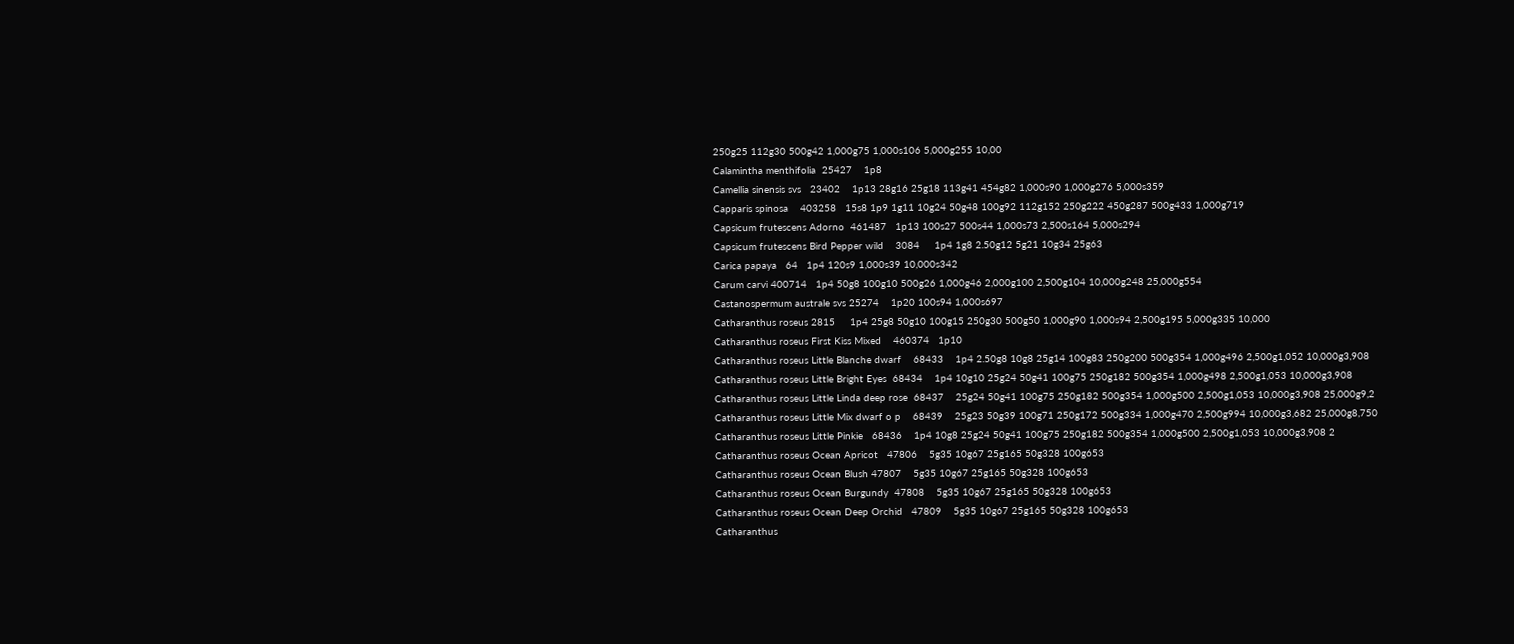250g25 112g30 500g42 1,000g75 1,000s106 5,000g255 10,00
Calamintha menthifolia  25427    1p8
Camellia sinensis svs   23402    1p13 28g16 25g18 113g41 454g82 1,000s90 1,000g276 5,000s359
Capparis spinosa    403258   15s8 1p9 1g11 10g24 50g48 100g92 112g152 250g222 450g287 500g433 1,000g719
Capsicum frutescens Adorno  461487   1p13 100s27 500s44 1,000s73 2,500s164 5,000s294
Capsicum frutescens Bird Pepper wild    3084     1p4 1g8 2.50g12 5g21 10g34 25g63
Carica papaya   64   1p4 120s9 1,000s39 10,000s342
Carum carvi 400714   1p4 50g8 100g10 500g26 1,000g46 2,000g100 2,500g104 10,000g248 25,000g554
Castanospermum australe svs 25274    1p20 100s94 1,000s697
Catharanthus roseus 2815     1p4 25g8 50g10 100g15 250g30 500g50 1,000g90 1,000s94 2,500g195 5,000g335 10,000
Catharanthus roseus First Kiss Mixed    460374   1p10
Catharanthus roseus Little Blanche dwarf    68433    1p4 2.50g8 10g8 25g14 100g83 250g200 500g354 1,000g496 2,500g1,052 10,000g3,908
Catharanthus roseus Little Bright Eyes  68434    1p4 10g10 25g24 50g41 100g75 250g182 500g354 1,000g498 2,500g1,053 10,000g3,908
Catharanthus roseus Little Linda deep rose  68437    25g24 50g41 100g75 250g182 500g354 1,000g500 2,500g1,053 10,000g3,908 25,000g9,2
Catharanthus roseus Little Mix dwarf o p    68439    25g23 50g39 100g71 250g172 500g334 1,000g470 2,500g994 10,000g3,682 25,000g8,750
Catharanthus roseus Little Pinkie   68436    1p4 10g8 25g24 50g41 100g75 250g182 500g354 1,000g500 2,500g1,053 10,000g3,908 2
Catharanthus roseus Ocean Apricot   47806    5g35 10g67 25g165 50g328 100g653
Catharanthus roseus Ocean Blush 47807    5g35 10g67 25g165 50g328 100g653
Catharanthus roseus Ocean Burgundy  47808    5g35 10g67 25g165 50g328 100g653
Catharanthus roseus Ocean Deep Orchid   47809    5g35 10g67 25g165 50g328 100g653
Catharanthus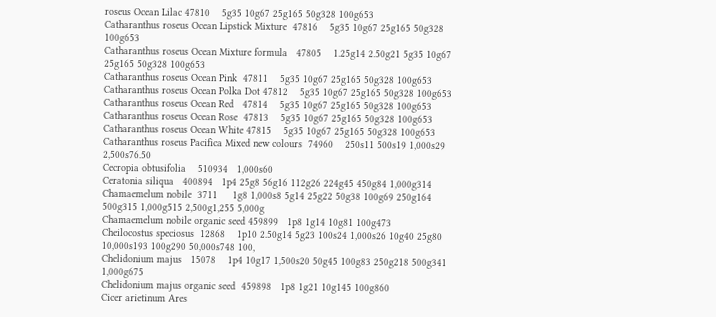roseus Ocean Lilac 47810    5g35 10g67 25g165 50g328 100g653
Catharanthus roseus Ocean Lipstick Mixture  47816    5g35 10g67 25g165 50g328 100g653
Catharanthus roseus Ocean Mixture formula   47805    1.25g14 2.50g21 5g35 10g67 25g165 50g328 100g653
Catharanthus roseus Ocean Pink  47811    5g35 10g67 25g165 50g328 100g653
Catharanthus roseus Ocean Polka Dot 47812    5g35 10g67 25g165 50g328 100g653
Catharanthus roseus Ocean Red   47814    5g35 10g67 25g165 50g328 100g653
Catharanthus roseus Ocean Rose  47813    5g35 10g67 25g165 50g328 100g653
Catharanthus roseus Ocean White 47815    5g35 10g67 25g165 50g328 100g653
Catharanthus roseus Pacifica Mixed new colours  74960    250s11 500s19 1,000s29 2,500s76.50
Cecropia obtusifolia    510934   1,000s60
Ceratonia siliqua   400894   1p4 25g8 56g16 112g26 224g45 450g84 1,000g314
Chamaemelum nobile  3711     1g8 1,000s8 5g14 25g22 50g38 100g69 250g164 500g315 1,000g515 2,500g1,255 5,000g
Chamaemelum nobile organic seed 459899   1p8 1g14 10g81 100g473
Cheilocostus speciosus  12868    1p10 2.50g14 5g23 100s24 1,000s26 10g40 25g80 10,000s193 100g290 50,000s748 100,
Chelidonium majus   15078    1p4 10g17 1,500s20 50g45 100g83 250g218 500g341 1,000g675
Chelidonium majus organic seed  459898   1p8 1g21 10g145 100g860
Cicer arietinum Ares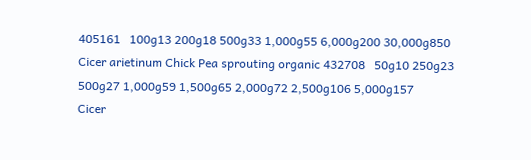405161   100g13 200g18 500g33 1,000g55 6,000g200 30,000g850
Cicer arietinum Chick Pea sprouting organic 432708   50g10 250g23 500g27 1,000g59 1,500g65 2,000g72 2,500g106 5,000g157
Cicer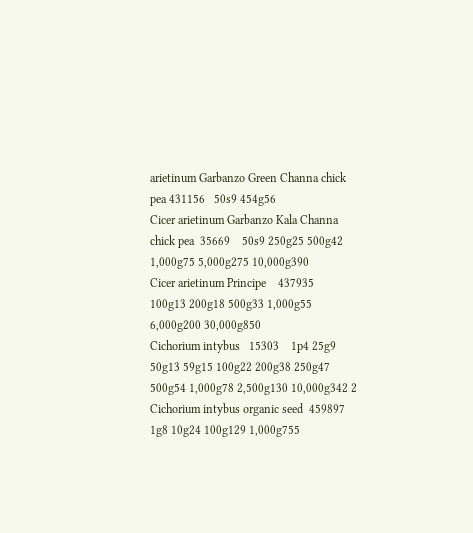arietinum Garbanzo Green Channa chick pea 431156   50s9 454g56
Cicer arietinum Garbanzo Kala Channa chick pea  35669    50s9 250g25 500g42 1,000g75 5,000g275 10,000g390
Cicer arietinum Principe    437935   100g13 200g18 500g33 1,000g55 6,000g200 30,000g850
Cichorium intybus   15303    1p4 25g9 50g13 59g15 100g22 200g38 250g47 500g54 1,000g78 2,500g130 10,000g342 2
Cichorium intybus organic seed  459897   1g8 10g24 100g129 1,000g755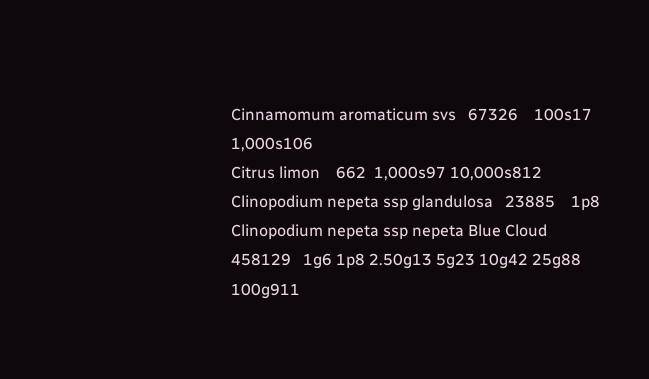Cinnamomum aromaticum svs   67326    100s17 1,000s106
Citrus limon    662  1,000s97 10,000s812
Clinopodium nepeta ssp glandulosa   23885    1p8
Clinopodium nepeta ssp nepeta Blue Cloud    458129   1g6 1p8 2.50g13 5g23 10g42 25g88 100g911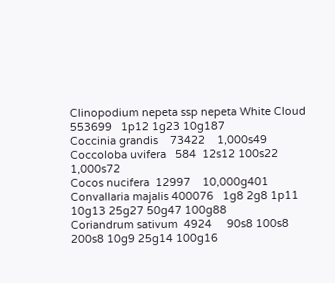Clinopodium nepeta ssp nepeta White Cloud   553699   1p12 1g23 10g187
Coccinia grandis    73422    1,000s49
Coccoloba uvifera   584  12s12 100s22 1,000s72
Cocos nucifera  12997    10,000g401
Convallaria majalis 400076   1g8 2g8 1p11 10g13 25g27 50g47 100g88
Coriandrum sativum  4924     90s8 100s8 200s8 10g9 25g14 100g16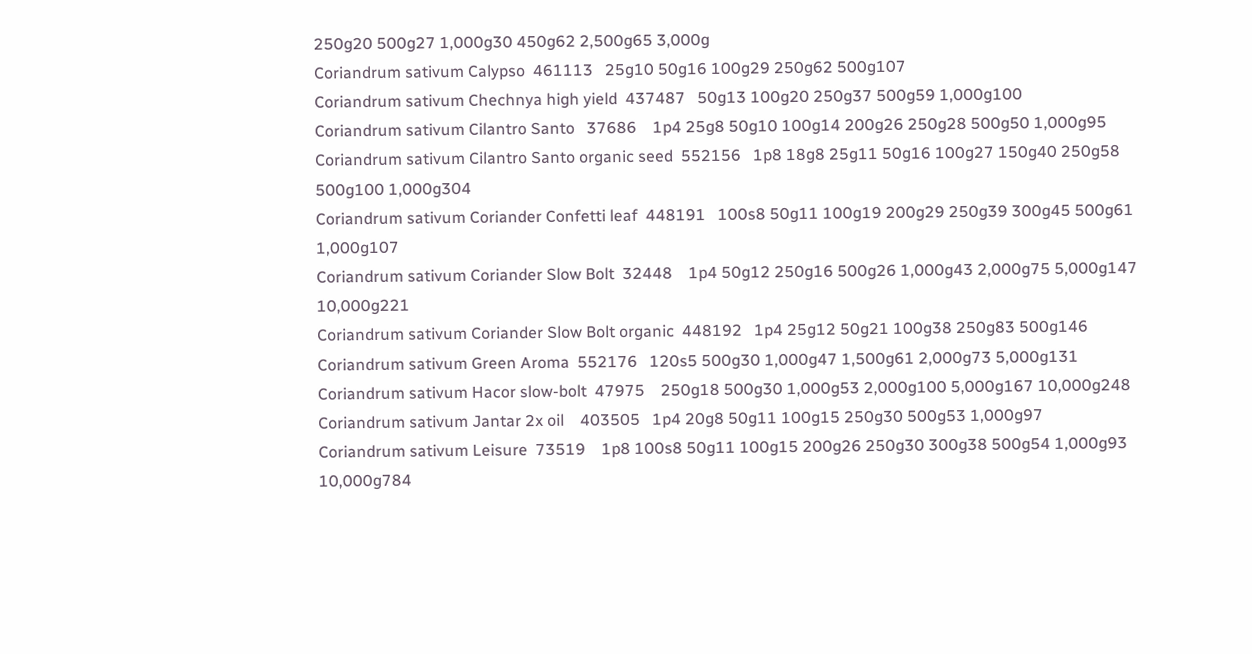250g20 500g27 1,000g30 450g62 2,500g65 3,000g
Coriandrum sativum Calypso  461113   25g10 50g16 100g29 250g62 500g107
Coriandrum sativum Chechnya high yield  437487   50g13 100g20 250g37 500g59 1,000g100
Coriandrum sativum Cilantro Santo   37686    1p4 25g8 50g10 100g14 200g26 250g28 500g50 1,000g95
Coriandrum sativum Cilantro Santo organic seed  552156   1p8 18g8 25g11 50g16 100g27 150g40 250g58 500g100 1,000g304
Coriandrum sativum Coriander Confetti leaf  448191   100s8 50g11 100g19 200g29 250g39 300g45 500g61 1,000g107
Coriandrum sativum Coriander Slow Bolt  32448    1p4 50g12 250g16 500g26 1,000g43 2,000g75 5,000g147 10,000g221
Coriandrum sativum Coriander Slow Bolt organic  448192   1p4 25g12 50g21 100g38 250g83 500g146
Coriandrum sativum Green Aroma  552176   120s5 500g30 1,000g47 1,500g61 2,000g73 5,000g131
Coriandrum sativum Hacor slow-bolt  47975    250g18 500g30 1,000g53 2,000g100 5,000g167 10,000g248
Coriandrum sativum Jantar 2x oil    403505   1p4 20g8 50g11 100g15 250g30 500g53 1,000g97
Coriandrum sativum Leisure  73519    1p8 100s8 50g11 100g15 200g26 250g30 300g38 500g54 1,000g93 10,000g784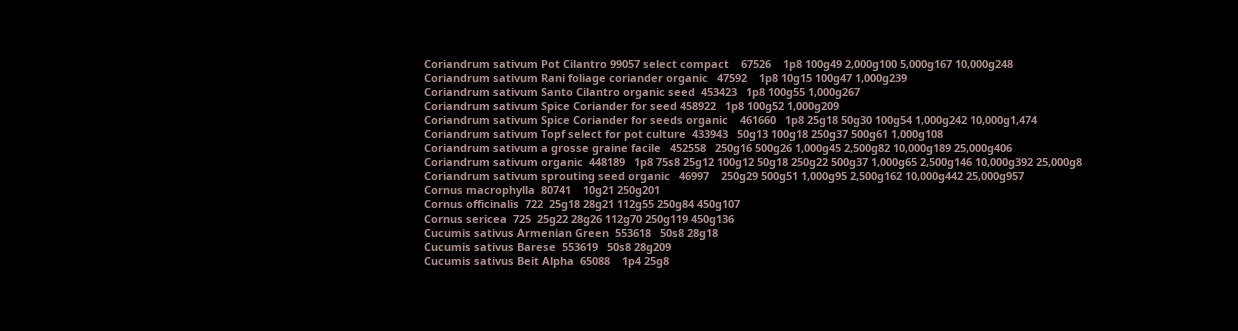Coriandrum sativum Pot Cilantro 99057 select compact    67526    1p8 100g49 2,000g100 5,000g167 10,000g248
Coriandrum sativum Rani foliage coriander organic   47592    1p8 10g15 100g47 1,000g239
Coriandrum sativum Santo Cilantro organic seed  453423   1p8 100g55 1,000g267
Coriandrum sativum Spice Coriander for seed 458922   1p8 100g52 1,000g209
Coriandrum sativum Spice Coriander for seeds organic    461660   1p8 25g18 50g30 100g54 1,000g242 10,000g1,474
Coriandrum sativum Topf select for pot culture  433943   50g13 100g18 250g37 500g61 1,000g108
Coriandrum sativum a grosse graine facile   452558   250g16 500g26 1,000g45 2,500g82 10,000g189 25,000g406
Coriandrum sativum organic  448189   1p8 75s8 25g12 100g12 50g18 250g22 500g37 1,000g65 2,500g146 10,000g392 25,000g8
Coriandrum sativum sprouting seed organic   46997    250g29 500g51 1,000g95 2,500g162 10,000g442 25,000g957
Cornus macrophylla  80741    10g21 250g201
Cornus officinalis  722  25g18 28g21 112g55 250g84 450g107
Cornus sericea  725  25g22 28g26 112g70 250g119 450g136
Cucumis sativus Armenian Green  553618   50s8 28g18
Cucumis sativus Barese  553619   50s8 28g209
Cucumis sativus Beit Alpha  65088    1p4 25g8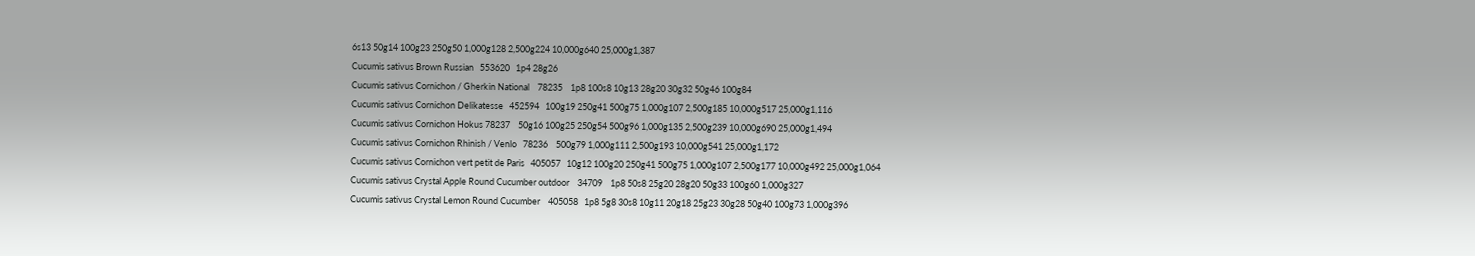6s13 50g14 100g23 250g50 1,000g128 2,500g224 10,000g640 25,000g1,387
Cucumis sativus Brown Russian   553620   1p4 28g26
Cucumis sativus Cornichon / Gherkin National    78235    1p8 100s8 10g13 28g20 30g32 50g46 100g84
Cucumis sativus Cornichon Delikatesse   452594   100g19 250g41 500g75 1,000g107 2,500g185 10,000g517 25,000g1,116
Cucumis sativus Cornichon Hokus 78237    50g16 100g25 250g54 500g96 1,000g135 2,500g239 10,000g690 25,000g1,494
Cucumis sativus Cornichon Rhinish / Venlo   78236    500g79 1,000g111 2,500g193 10,000g541 25,000g1,172
Cucumis sativus Cornichon vert petit de Paris   405057   10g12 100g20 250g41 500g75 1,000g107 2,500g177 10,000g492 25,000g1,064
Cucumis sativus Crystal Apple Round Cucumber outdoor    34709    1p8 50s8 25g20 28g20 50g33 100g60 1,000g327
Cucumis sativus Crystal Lemon Round Cucumber    405058   1p8 5g8 30s8 10g11 20g18 25g23 30g28 50g40 100g73 1,000g396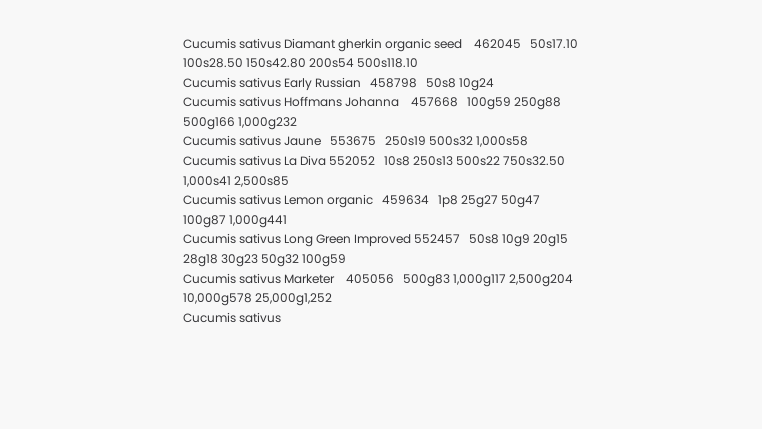Cucumis sativus Diamant gherkin organic seed    462045   50s17.10 100s28.50 150s42.80 200s54 500s118.10
Cucumis sativus Early Russian   458798   50s8 10g24
Cucumis sativus Hoffmans Johanna    457668   100g59 250g88 500g166 1,000g232
Cucumis sativus Jaune   553675   250s19 500s32 1,000s58
Cucumis sativus La Diva 552052   10s8 250s13 500s22 750s32.50 1,000s41 2,500s85
Cucumis sativus Lemon organic   459634   1p8 25g27 50g47 100g87 1,000g441
Cucumis sativus Long Green Improved 552457   50s8 10g9 20g15 28g18 30g23 50g32 100g59
Cucumis sativus Marketer    405056   500g83 1,000g117 2,500g204 10,000g578 25,000g1,252
Cucumis sativus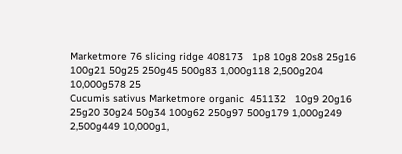Marketmore 76 slicing ridge 408173   1p8 10g8 20s8 25g16 100g21 50g25 250g45 500g83 1,000g118 2,500g204 10,000g578 25
Cucumis sativus Marketmore organic  451132   10g9 20g16 25g20 30g24 50g34 100g62 250g97 500g179 1,000g249 2,500g449 10,000g1,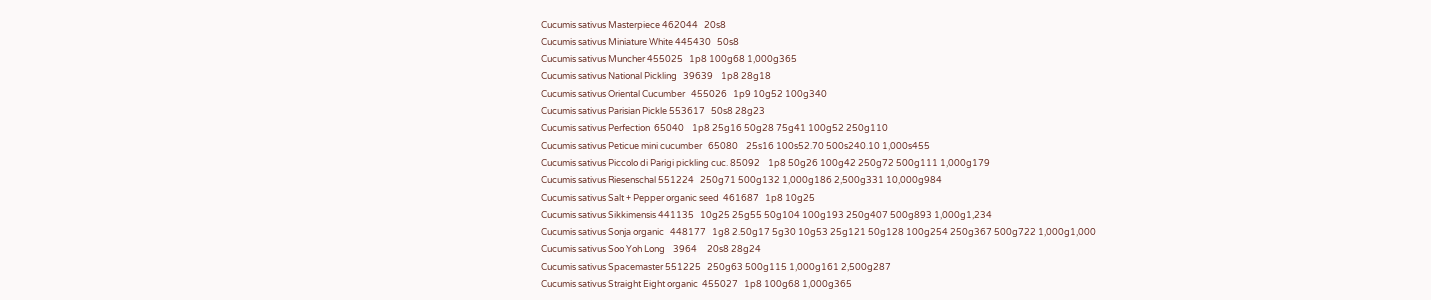Cucumis sativus Masterpiece 462044   20s8
Cucumis sativus Miniature White 445430   50s8
Cucumis sativus Muncher 455025   1p8 100g68 1,000g365
Cucumis sativus National Pickling   39639    1p8 28g18
Cucumis sativus Oriental Cucumber   455026   1p9 10g52 100g340
Cucumis sativus Parisian Pickle 553617   50s8 28g23
Cucumis sativus Perfection  65040    1p8 25g16 50g28 75g41 100g52 250g110
Cucumis sativus Peticue mini cucumber   65080    25s16 100s52.70 500s240.10 1,000s455
Cucumis sativus Piccolo di Parigi pickling cuc. 85092    1p8 50g26 100g42 250g72 500g111 1,000g179
Cucumis sativus Riesenschal 551224   250g71 500g132 1,000g186 2,500g331 10,000g984
Cucumis sativus Salt + Pepper organic seed  461687   1p8 10g25
Cucumis sativus Sikkimensis 441135   10g25 25g55 50g104 100g193 250g407 500g893 1,000g1,234
Cucumis sativus Sonja organic   448177   1g8 2.50g17 5g30 10g53 25g121 50g128 100g254 250g367 500g722 1,000g1,000
Cucumis sativus Soo Yoh Long    3964     20s8 28g24
Cucumis sativus Spacemaster 551225   250g63 500g115 1,000g161 2,500g287
Cucumis sativus Straight Eight organic  455027   1p8 100g68 1,000g365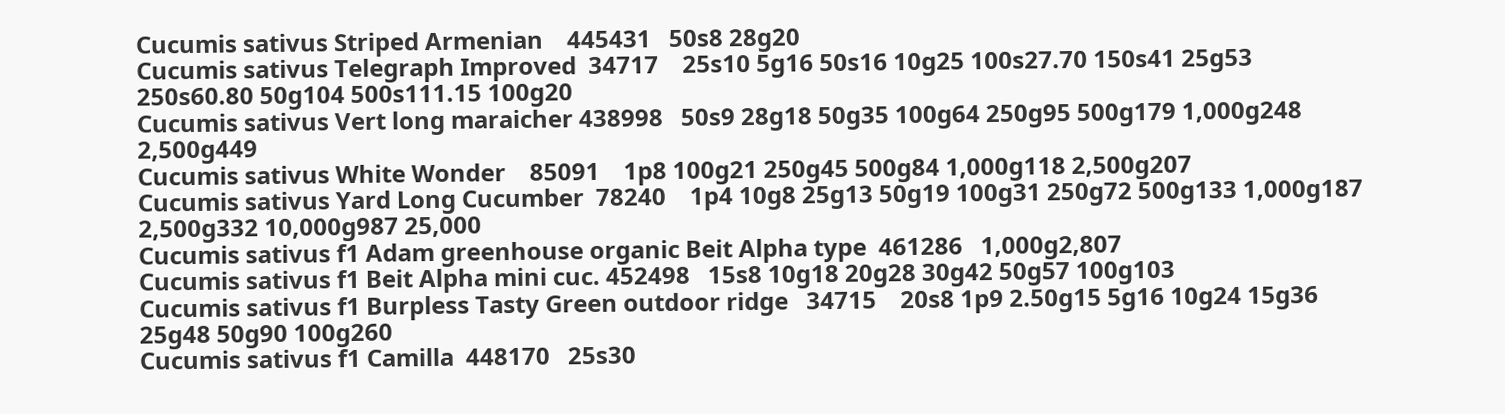Cucumis sativus Striped Armenian    445431   50s8 28g20
Cucumis sativus Telegraph Improved  34717    25s10 5g16 50s16 10g25 100s27.70 150s41 25g53 250s60.80 50g104 500s111.15 100g20
Cucumis sativus Vert long maraicher 438998   50s9 28g18 50g35 100g64 250g95 500g179 1,000g248 2,500g449
Cucumis sativus White Wonder    85091    1p8 100g21 250g45 500g84 1,000g118 2,500g207
Cucumis sativus Yard Long Cucumber  78240    1p4 10g8 25g13 50g19 100g31 250g72 500g133 1,000g187 2,500g332 10,000g987 25,000
Cucumis sativus f1 Adam greenhouse organic Beit Alpha type  461286   1,000g2,807
Cucumis sativus f1 Beit Alpha mini cuc. 452498   15s8 10g18 20g28 30g42 50g57 100g103
Cucumis sativus f1 Burpless Tasty Green outdoor ridge   34715    20s8 1p9 2.50g15 5g16 10g24 15g36 25g48 50g90 100g260
Cucumis sativus f1 Camilla  448170   25s30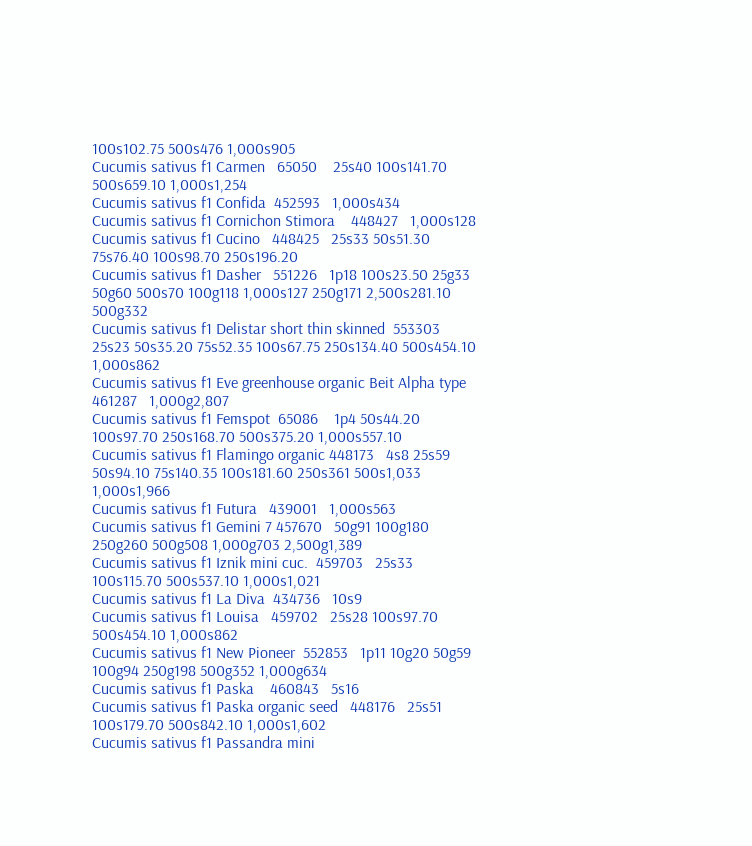100s102.75 500s476 1,000s905
Cucumis sativus f1 Carmen   65050    25s40 100s141.70 500s659.10 1,000s1,254
Cucumis sativus f1 Confida  452593   1,000s434
Cucumis sativus f1 Cornichon Stimora    448427   1,000s128
Cucumis sativus f1 Cucino   448425   25s33 50s51.30 75s76.40 100s98.70 250s196.20
Cucumis sativus f1 Dasher   551226   1p18 100s23.50 25g33 50g60 500s70 100g118 1,000s127 250g171 2,500s281.10 500g332
Cucumis sativus f1 Delistar short thin skinned  553303   25s23 50s35.20 75s52.35 100s67.75 250s134.40 500s454.10 1,000s862
Cucumis sativus f1 Eve greenhouse organic Beit Alpha type   461287   1,000g2,807
Cucumis sativus f1 Femspot  65086    1p4 50s44.20 100s97.70 250s168.70 500s375.20 1,000s557.10
Cucumis sativus f1 Flamingo organic 448173   4s8 25s59 50s94.10 75s140.35 100s181.60 250s361 500s1,033 1,000s1,966
Cucumis sativus f1 Futura   439001   1,000s563
Cucumis sativus f1 Gemini 7 457670   50g91 100g180 250g260 500g508 1,000g703 2,500g1,389
Cucumis sativus f1 Iznik mini cuc.  459703   25s33 100s115.70 500s537.10 1,000s1,021
Cucumis sativus f1 La Diva  434736   10s9
Cucumis sativus f1 Louisa   459702   25s28 100s97.70 500s454.10 1,000s862
Cucumis sativus f1 New Pioneer  552853   1p11 10g20 50g59 100g94 250g198 500g352 1,000g634
Cucumis sativus f1 Paska    460843   5s16
Cucumis sativus f1 Paska organic seed   448176   25s51 100s179.70 500s842.10 1,000s1,602
Cucumis sativus f1 Passandra mini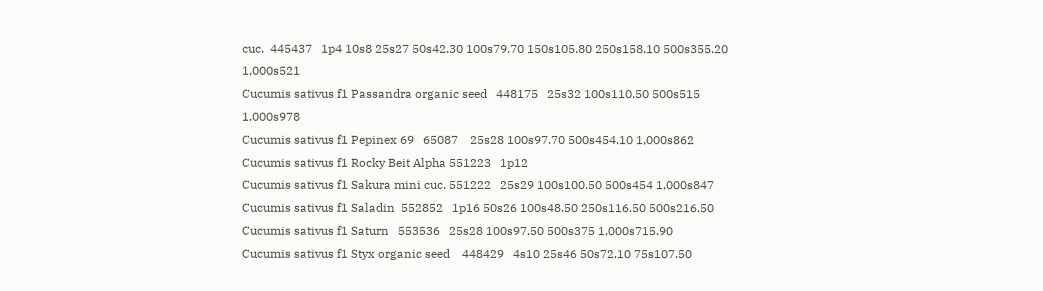cuc.  445437   1p4 10s8 25s27 50s42.30 100s79.70 150s105.80 250s158.10 500s355.20 1,000s521
Cucumis sativus f1 Passandra organic seed   448175   25s32 100s110.50 500s515 1,000s978
Cucumis sativus f1 Pepinex 69   65087    25s28 100s97.70 500s454.10 1,000s862
Cucumis sativus f1 Rocky Beit Alpha 551223   1p12
Cucumis sativus f1 Sakura mini cuc. 551222   25s29 100s100.50 500s454 1,000s847
Cucumis sativus f1 Saladin  552852   1p16 50s26 100s48.50 250s116.50 500s216.50
Cucumis sativus f1 Saturn   553536   25s28 100s97.50 500s375 1,000s715.90
Cucumis sativus f1 Styx organic seed    448429   4s10 25s46 50s72.10 75s107.50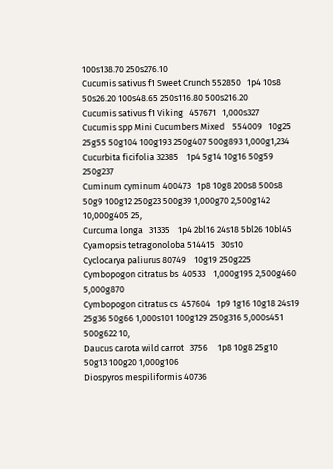100s138.70 250s276.10
Cucumis sativus f1 Sweet Crunch 552850   1p4 10s8 50s26.20 100s48.65 250s116.80 500s216.20
Cucumis sativus f1 Viking   457671   1,000s327
Cucumis spp Mini Cucumbers Mixed    554009   10g25 25g55 50g104 100g193 250g407 500g893 1,000g1,234
Cucurbita ficifolia 32385    1p4 5g14 10g16 50g59 250g237
Cuminum cyminum 400473   1p8 10g8 200s8 500s8 50g9 100g12 250g23 500g39 1,000g70 2,500g142 10,000g405 25,
Curcuma longa   31335    1p4 2bl16 24s18 5bl26 10bl45
Cyamopsis tetragonoloba 514415   30s10
Cyclocarya paliurus 80749    10g19 250g225
Cymbopogon citratus bs  40533    1,000g195 2,500g460 5,000g870
Cymbopogon citratus cs  457604   1p9 1g16 10g18 24s19 25g36 50g66 1,000s101 100g129 250g316 5,000s451 500g622 10,
Daucus carota wild carrot   3756     1p8 10g8 25g10 50g13 100g20 1,000g106
Diospyros mespiliformis 40736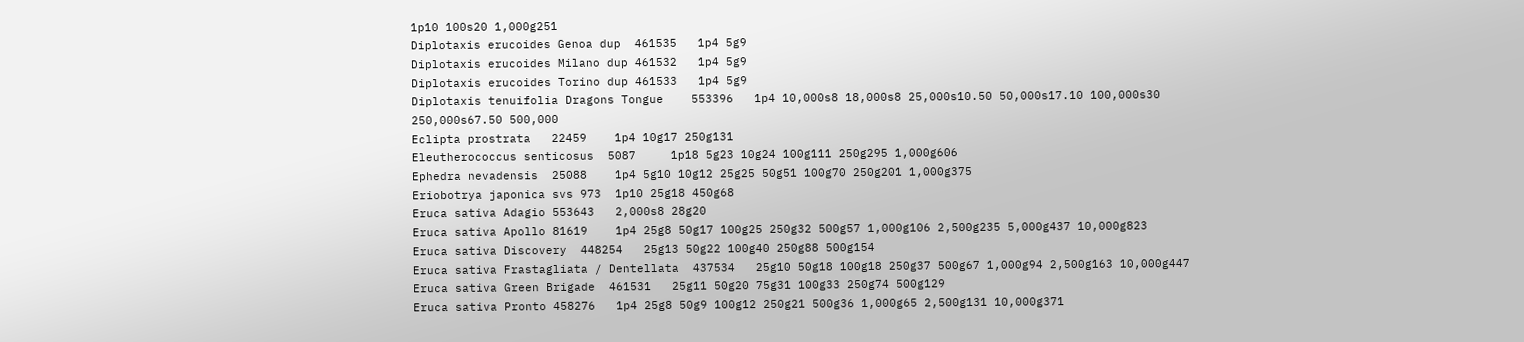1p10 100s20 1,000g251
Diplotaxis erucoides Genoa dup  461535   1p4 5g9
Diplotaxis erucoides Milano dup 461532   1p4 5g9
Diplotaxis erucoides Torino dup 461533   1p4 5g9
Diplotaxis tenuifolia Dragons Tongue    553396   1p4 10,000s8 18,000s8 25,000s10.50 50,000s17.10 100,000s30 250,000s67.50 500,000
Eclipta prostrata   22459    1p4 10g17 250g131
Eleutherococcus senticosus  5087     1p18 5g23 10g24 100g111 250g295 1,000g606
Ephedra nevadensis  25088    1p4 5g10 10g12 25g25 50g51 100g70 250g201 1,000g375
Eriobotrya japonica svs 973  1p10 25g18 450g68
Eruca sativa Adagio 553643   2,000s8 28g20
Eruca sativa Apollo 81619    1p4 25g8 50g17 100g25 250g32 500g57 1,000g106 2,500g235 5,000g437 10,000g823
Eruca sativa Discovery  448254   25g13 50g22 100g40 250g88 500g154
Eruca sativa Frastagliata / Dentellata  437534   25g10 50g18 100g18 250g37 500g67 1,000g94 2,500g163 10,000g447
Eruca sativa Green Brigade  461531   25g11 50g20 75g31 100g33 250g74 500g129
Eruca sativa Pronto 458276   1p4 25g8 50g9 100g12 250g21 500g36 1,000g65 2,500g131 10,000g371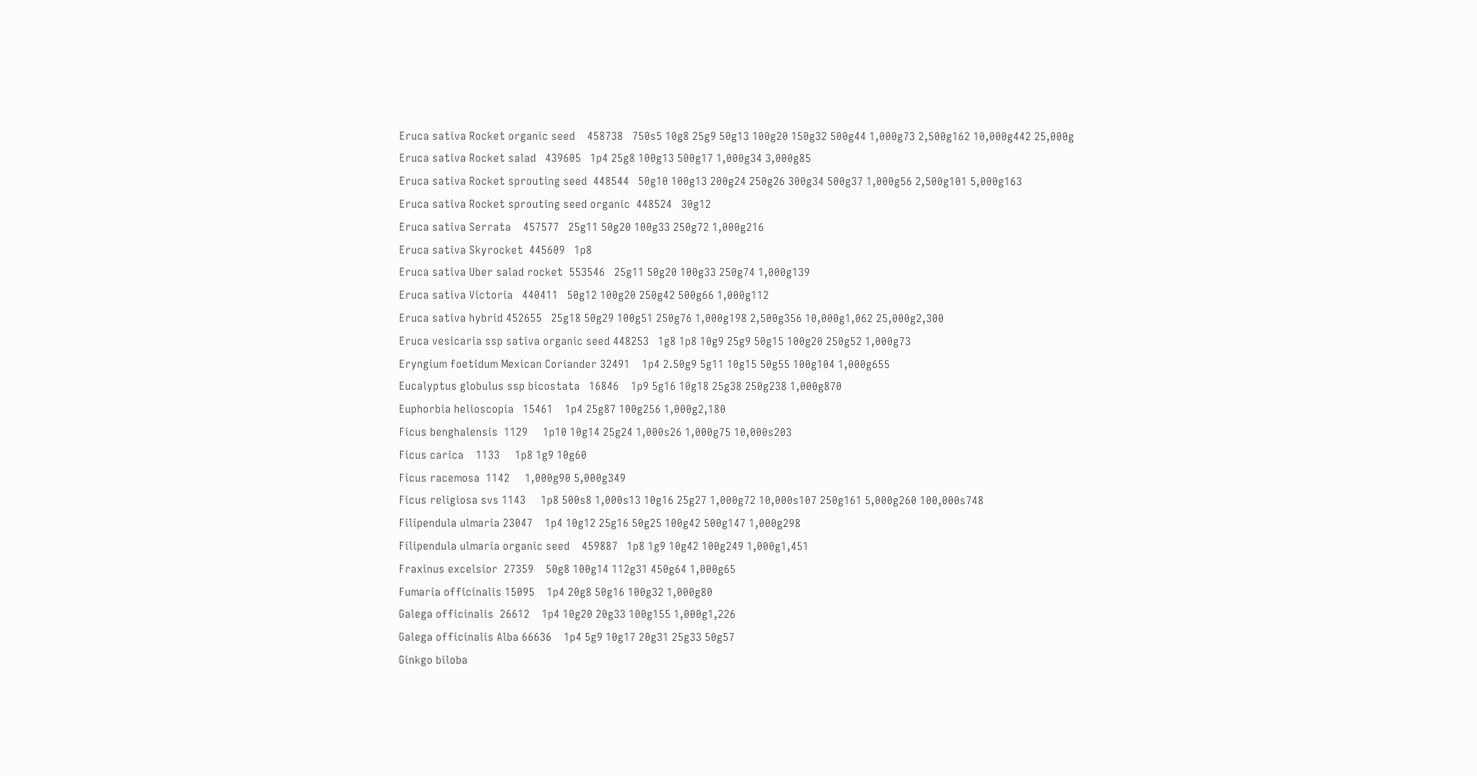Eruca sativa Rocket organic seed    458738   750s5 10g8 25g9 50g13 100g20 150g32 500g44 1,000g73 2,500g162 10,000g442 25,000g
Eruca sativa Rocket salad   439605   1p4 25g8 100g13 500g17 1,000g34 3,000g85
Eruca sativa Rocket sprouting seed  448544   50g10 100g13 200g24 250g26 300g34 500g37 1,000g56 2,500g101 5,000g163
Eruca sativa Rocket sprouting seed organic  448524   30g12
Eruca sativa Serrata    457577   25g11 50g20 100g33 250g72 1,000g216
Eruca sativa Skyrocket  445609   1p8
Eruca sativa Uber salad rocket  553546   25g11 50g20 100g33 250g74 1,000g139
Eruca sativa Victoria   440411   50g12 100g20 250g42 500g66 1,000g112
Eruca sativa hybrid 452655   25g18 50g29 100g51 250g76 1,000g198 2,500g356 10,000g1,062 25,000g2,300
Eruca vesicaria ssp sativa organic seed 448253   1g8 1p8 10g9 25g9 50g15 100g20 250g52 1,000g73
Eryngium foetidum Mexican Coriander 32491    1p4 2.50g9 5g11 10g15 50g55 100g104 1,000g655
Eucalyptus globulus ssp bicostata   16846    1p9 5g16 10g18 25g38 250g238 1,000g870
Euphorbia helioscopia   15461    1p4 25g87 100g256 1,000g2,180
Ficus benghalensis  1129     1p10 10g14 25g24 1,000s26 1,000g75 10,000s203
Ficus carica    1133     1p8 1g9 10g60
Ficus racemosa  1142     1,000g90 5,000g349
Ficus religiosa svs 1143     1p8 500s8 1,000s13 10g16 25g27 1,000g72 10,000s107 250g161 5,000g260 100,000s748
Filipendula ulmaria 23047    1p4 10g12 25g16 50g25 100g42 500g147 1,000g298
Filipendula ulmaria organic seed    459887   1p8 1g9 10g42 100g249 1,000g1,451
Fraxinus excelsior  27359    50g8 100g14 112g31 450g64 1,000g65
Fumaria officinalis 15095    1p4 20g8 50g16 100g32 1,000g80
Galega officinalis  26612    1p4 10g20 20g33 100g155 1,000g1,226
Galega officinalis Alba 66636    1p4 5g9 10g17 20g31 25g33 50g57
Ginkgo biloba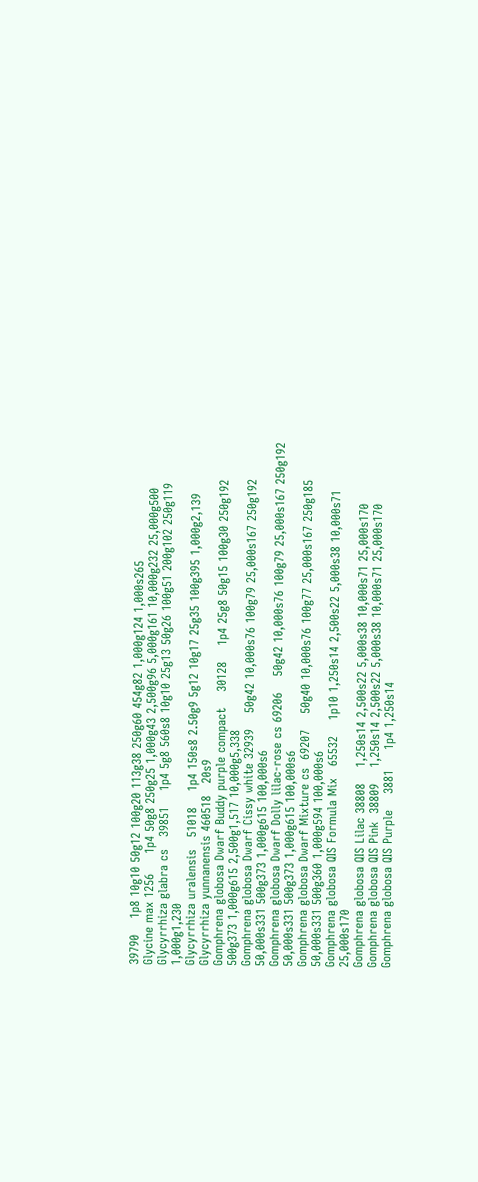39790    1p8 10g10 50g12 100g20 113g38 250g60 454g82 1,000g124 1,000s265
Glycine max 1256     1p4 50g8 250g25 1,000g43 2,500g96 5,000g161 10,000g232 25,000g500
Glycyrrhiza glabra cs   39851    1p4 5g8 560s8 10g10 25g13 50g26 100g51 200g102 250g119 1,000g1,230
Glycyrrhiza uralensis   51018    1p4 150s8 2.50g9 5g12 10g17 25g35 100g395 1,000g2,139
Glycyrrhiza yunnanensis 460518   20s9
Gomphrena globosa Dwarf Buddy purple compact    30128    1p4 25g8 50g15 100g30 250g192 500g373 1,000g615 2,500g1,517 10,000g5,338
Gomphrena globosa Dwarf Cissy white 32939    50g42 10,000s76 100g79 25,000s167 250g192 50,000s331 500g373 1,000g615 100,000s6
Gomphrena globosa Dwarf Dolly lilac-rose cs 69206    50g42 10,000s76 100g79 25,000s167 250g192 50,000s331 500g373 1,000g615 100,000s6
Gomphrena globosa Dwarf Mixture cs  69207    50g40 10,000s76 100g77 25,000s167 250g185 50,000s331 500g360 1,000g594 100,000s6
Gomphrena globosa QIS Formula Mix   65532    1p10 1,250s14 2,500s22 5,000s38 10,000s71 25,000s170
Gomphrena globosa QIS Lilac 38808    1,250s14 2,500s22 5,000s38 10,000s71 25,000s170
Gomphrena globosa QIS Pink  38809    1,250s14 2,500s22 5,000s38 10,000s71 25,000s170
Gomphrena globosa QIS Purple    3881     1p4 1,250s14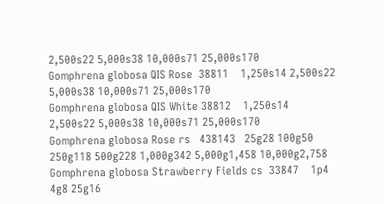2,500s22 5,000s38 10,000s71 25,000s170
Gomphrena globosa QIS Rose  38811    1,250s14 2,500s22 5,000s38 10,000s71 25,000s170
Gomphrena globosa QIS White 38812    1,250s14 2,500s22 5,000s38 10,000s71 25,000s170
Gomphrena globosa Rose rs   438143   25g28 100g50 250g118 500g228 1,000g342 5,000g1,458 10,000g2,758
Gomphrena globosa Strawberry Fields cs  33847    1p4 4g8 25g16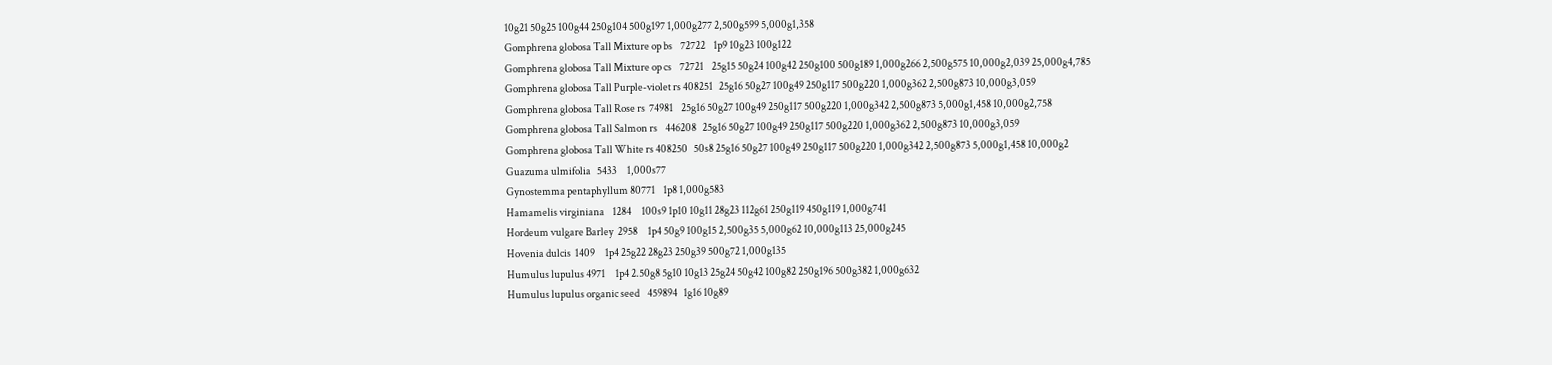10g21 50g25 100g44 250g104 500g197 1,000g277 2,500g599 5,000g1,358
Gomphrena globosa Tall Mixture op bs    72722    1p9 10g23 100g122
Gomphrena globosa Tall Mixture op cs    72721    25g15 50g24 100g42 250g100 500g189 1,000g266 2,500g575 10,000g2,039 25,000g4,785
Gomphrena globosa Tall Purple-violet rs 408251   25g16 50g27 100g49 250g117 500g220 1,000g362 2,500g873 10,000g3,059
Gomphrena globosa Tall Rose rs  74981    25g16 50g27 100g49 250g117 500g220 1,000g342 2,500g873 5,000g1,458 10,000g2,758
Gomphrena globosa Tall Salmon rs    446208   25g16 50g27 100g49 250g117 500g220 1,000g362 2,500g873 10,000g3,059
Gomphrena globosa Tall White rs 408250   50s8 25g16 50g27 100g49 250g117 500g220 1,000g342 2,500g873 5,000g1,458 10,000g2
Guazuma ulmifolia   5433     1,000s77
Gynostemma pentaphyllum 80771    1p8 1,000g583
Hamamelis virginiana    1284     100s9 1p10 10g11 28g23 112g61 250g119 450g119 1,000g741
Hordeum vulgare Barley  2958     1p4 50g9 100g15 2,500g35 5,000g62 10,000g113 25,000g245
Hovenia dulcis  1409     1p4 25g22 28g23 250g39 500g72 1,000g135
Humulus lupulus 4971     1p4 2.50g8 5g10 10g13 25g24 50g42 100g82 250g196 500g382 1,000g632
Humulus lupulus organic seed    459894   1g16 10g89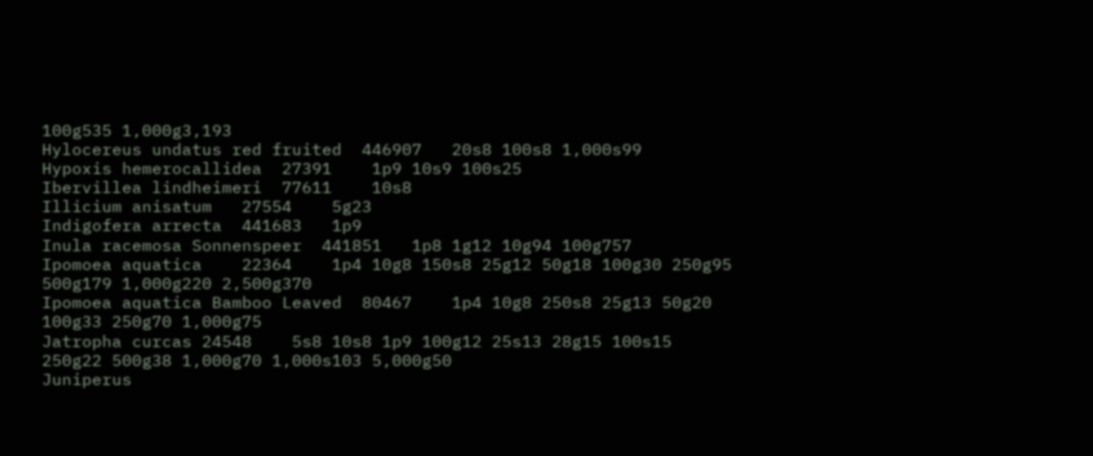100g535 1,000g3,193
Hylocereus undatus red fruited  446907   20s8 100s8 1,000s99
Hypoxis hemerocallidea  27391    1p9 10s9 100s25
Ibervillea lindheimeri  77611    10s8
Illicium anisatum   27554    5g23
Indigofera arrecta  441683   1p9
Inula racemosa Sonnenspeer  441851   1p8 1g12 10g94 100g757
Ipomoea aquatica    22364    1p4 10g8 150s8 25g12 50g18 100g30 250g95 500g179 1,000g220 2,500g370
Ipomoea aquatica Bamboo Leaved  80467    1p4 10g8 250s8 25g13 50g20 100g33 250g70 1,000g75
Jatropha curcas 24548    5s8 10s8 1p9 100g12 25s13 28g15 100s15 250g22 500g38 1,000g70 1,000s103 5,000g50
Juniperus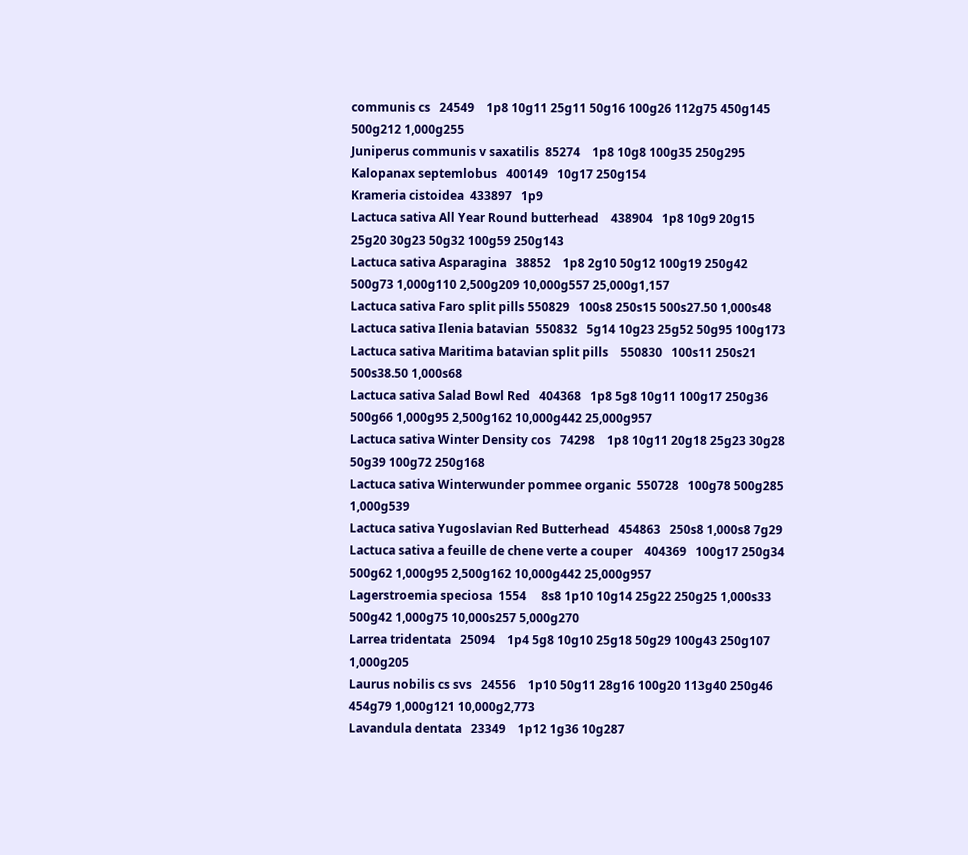communis cs   24549    1p8 10g11 25g11 50g16 100g26 112g75 450g145 500g212 1,000g255
Juniperus communis v saxatilis  85274    1p8 10g8 100g35 250g295
Kalopanax septemlobus   400149   10g17 250g154
Krameria cistoidea  433897   1p9
Lactuca sativa All Year Round butterhead    438904   1p8 10g9 20g15 25g20 30g23 50g32 100g59 250g143
Lactuca sativa Asparagina   38852    1p8 2g10 50g12 100g19 250g42 500g73 1,000g110 2,500g209 10,000g557 25,000g1,157
Lactuca sativa Faro split pills 550829   100s8 250s15 500s27.50 1,000s48
Lactuca sativa Ilenia batavian  550832   5g14 10g23 25g52 50g95 100g173
Lactuca sativa Maritima batavian split pills    550830   100s11 250s21 500s38.50 1,000s68
Lactuca sativa Salad Bowl Red   404368   1p8 5g8 10g11 100g17 250g36 500g66 1,000g95 2,500g162 10,000g442 25,000g957
Lactuca sativa Winter Density cos   74298    1p8 10g11 20g18 25g23 30g28 50g39 100g72 250g168
Lactuca sativa Winterwunder pommee organic  550728   100g78 500g285 1,000g539
Lactuca sativa Yugoslavian Red Butterhead   454863   250s8 1,000s8 7g29
Lactuca sativa a feuille de chene verte a couper    404369   100g17 250g34 500g62 1,000g95 2,500g162 10,000g442 25,000g957
Lagerstroemia speciosa  1554     8s8 1p10 10g14 25g22 250g25 1,000s33 500g42 1,000g75 10,000s257 5,000g270
Larrea tridentata   25094    1p4 5g8 10g10 25g18 50g29 100g43 250g107 1,000g205
Laurus nobilis cs svs   24556    1p10 50g11 28g16 100g20 113g40 250g46 454g79 1,000g121 10,000g2,773
Lavandula dentata   23349    1p12 1g36 10g287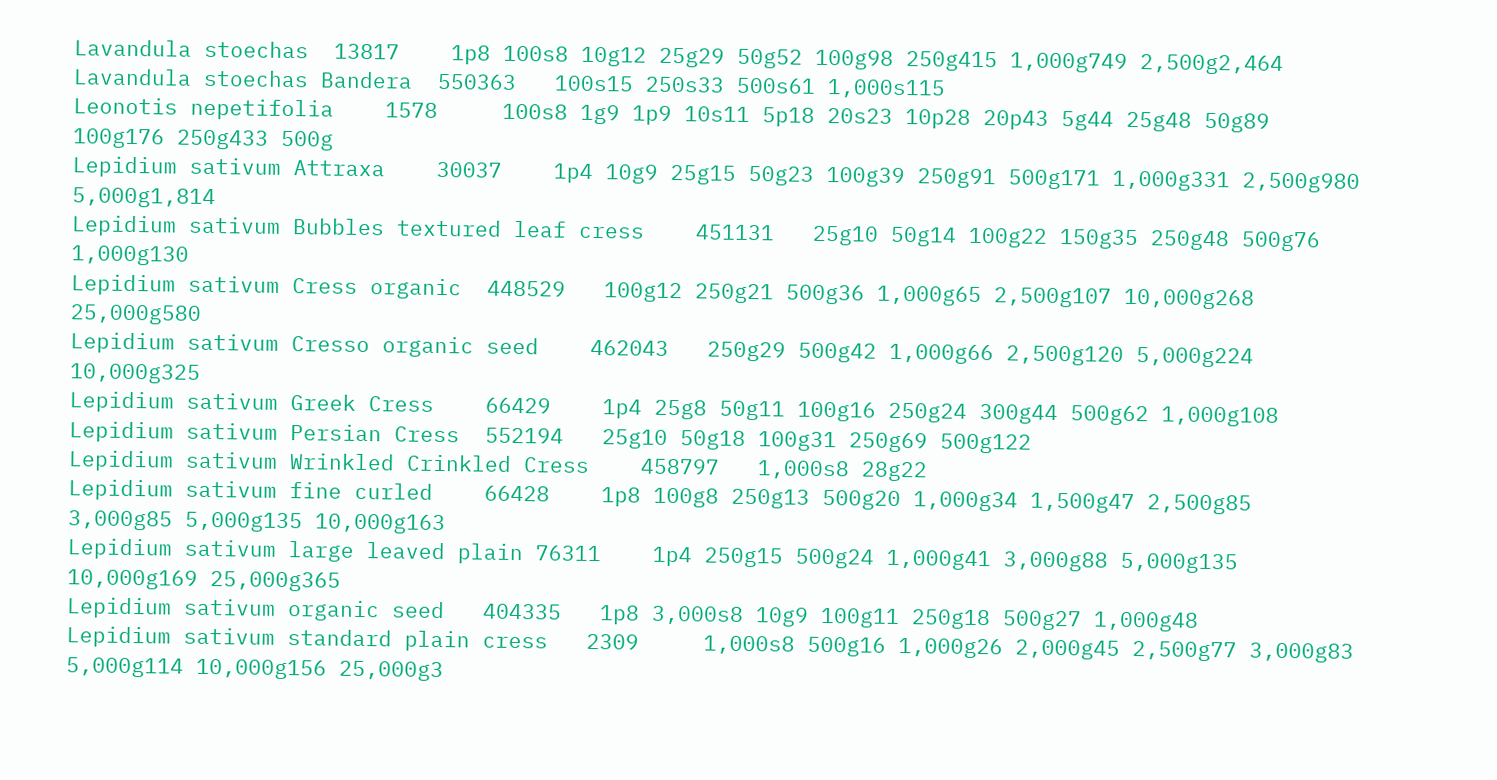Lavandula stoechas  13817    1p8 100s8 10g12 25g29 50g52 100g98 250g415 1,000g749 2,500g2,464
Lavandula stoechas Bandera  550363   100s15 250s33 500s61 1,000s115
Leonotis nepetifolia    1578     100s8 1g9 1p9 10s11 5p18 20s23 10p28 20p43 5g44 25g48 50g89 100g176 250g433 500g
Lepidium sativum Attraxa    30037    1p4 10g9 25g15 50g23 100g39 250g91 500g171 1,000g331 2,500g980 5,000g1,814
Lepidium sativum Bubbles textured leaf cress    451131   25g10 50g14 100g22 150g35 250g48 500g76 1,000g130
Lepidium sativum Cress organic  448529   100g12 250g21 500g36 1,000g65 2,500g107 10,000g268 25,000g580
Lepidium sativum Cresso organic seed    462043   250g29 500g42 1,000g66 2,500g120 5,000g224 10,000g325
Lepidium sativum Greek Cress    66429    1p4 25g8 50g11 100g16 250g24 300g44 500g62 1,000g108
Lepidium sativum Persian Cress  552194   25g10 50g18 100g31 250g69 500g122
Lepidium sativum Wrinkled Crinkled Cress    458797   1,000s8 28g22
Lepidium sativum fine curled    66428    1p8 100g8 250g13 500g20 1,000g34 1,500g47 2,500g85 3,000g85 5,000g135 10,000g163
Lepidium sativum large leaved plain 76311    1p4 250g15 500g24 1,000g41 3,000g88 5,000g135 10,000g169 25,000g365
Lepidium sativum organic seed   404335   1p8 3,000s8 10g9 100g11 250g18 500g27 1,000g48
Lepidium sativum standard plain cress   2309     1,000s8 500g16 1,000g26 2,000g45 2,500g77 3,000g83 5,000g114 10,000g156 25,000g3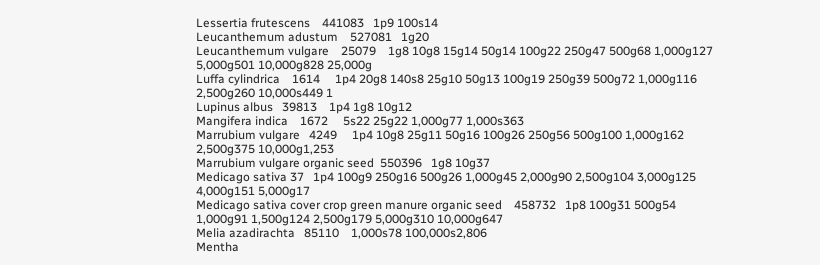Lessertia frutescens    441083   1p9 100s14
Leucanthemum adustum    527081   1g20
Leucanthemum vulgare    25079    1g8 10g8 15g14 50g14 100g22 250g47 500g68 1,000g127 5,000g501 10,000g828 25,000g
Luffa cylindrica    1614     1p4 20g8 140s8 25g10 50g13 100g19 250g39 500g72 1,000g116 2,500g260 10,000s449 1
Lupinus albus   39813    1p4 1g8 10g12
Mangifera indica    1672     5s22 25g22 1,000g77 1,000s363
Marrubium vulgare   4249     1p4 10g8 25g11 50g16 100g26 250g56 500g100 1,000g162 2,500g375 10,000g1,253
Marrubium vulgare organic seed  550396   1g8 10g37
Medicago sativa 37   1p4 100g9 250g16 500g26 1,000g45 2,000g90 2,500g104 3,000g125 4,000g151 5,000g17
Medicago sativa cover crop green manure organic seed    458732   1p8 100g31 500g54 1,000g91 1,500g124 2,500g179 5,000g310 10,000g647
Melia azadirachta   85110    1,000s78 100,000s2,806
Mentha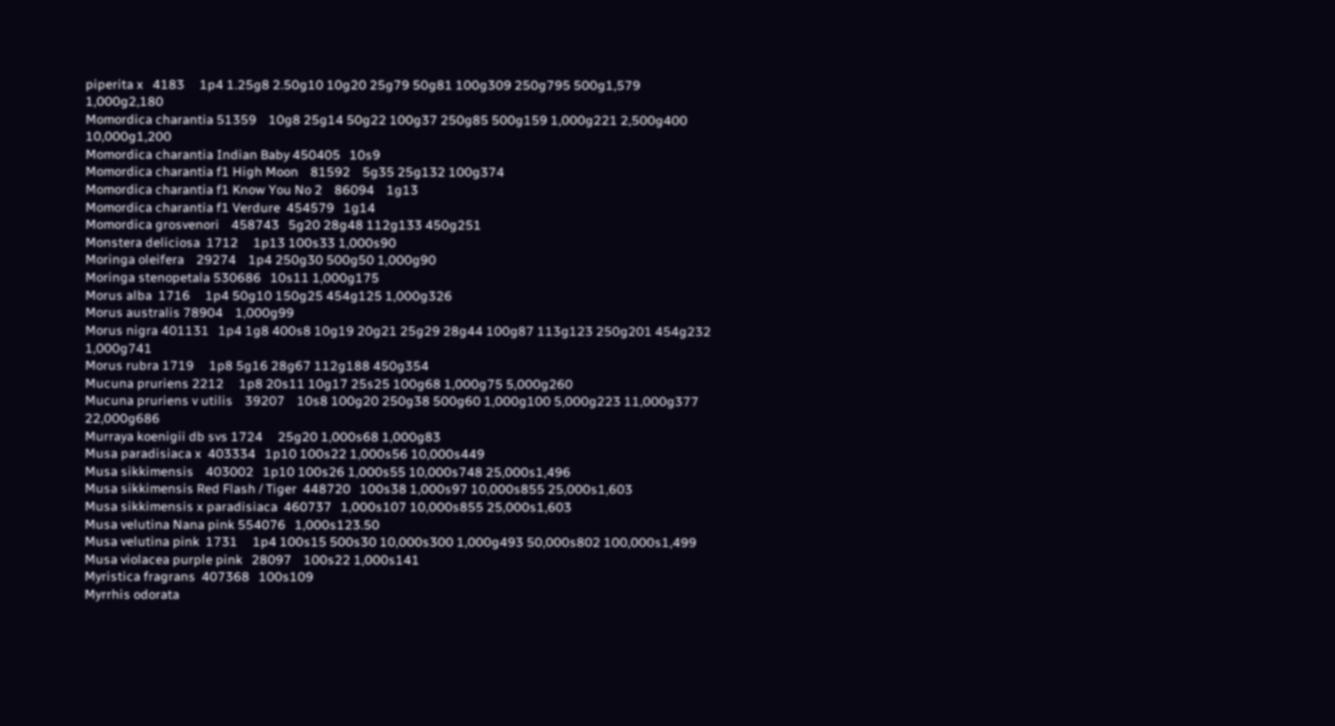piperita x   4183     1p4 1.25g8 2.50g10 10g20 25g79 50g81 100g309 250g795 500g1,579 1,000g2,180
Momordica charantia 51359    10g8 25g14 50g22 100g37 250g85 500g159 1,000g221 2,500g400 10,000g1,200
Momordica charantia Indian Baby 450405   10s9
Momordica charantia f1 High Moon    81592    5g35 25g132 100g374
Momordica charantia f1 Know You No 2    86094    1g13
Momordica charantia f1 Verdure  454579   1g14
Momordica grosvenori    458743   5g20 28g48 112g133 450g251
Monstera deliciosa  1712     1p13 100s33 1,000s90
Moringa oleifera    29274    1p4 250g30 500g50 1,000g90
Moringa stenopetala 530686   10s11 1,000g175
Morus alba  1716     1p4 50g10 150g25 454g125 1,000g326
Morus australis 78904    1,000g99
Morus nigra 401131   1p4 1g8 400s8 10g19 20g21 25g29 28g44 100g87 113g123 250g201 454g232 1,000g741
Morus rubra 1719     1p8 5g16 28g67 112g188 450g354
Mucuna pruriens 2212     1p8 20s11 10g17 25s25 100g68 1,000g75 5,000g260
Mucuna pruriens v utilis    39207    10s8 100g20 250g38 500g60 1,000g100 5,000g223 11,000g377 22,000g686
Murraya koenigii db svs 1724     25g20 1,000s68 1,000g83
Musa paradisiaca x  403334   1p10 100s22 1,000s56 10,000s449
Musa sikkimensis    403002   1p10 100s26 1,000s55 10,000s748 25,000s1,496
Musa sikkimensis Red Flash / Tiger  448720   100s38 1,000s97 10,000s855 25,000s1,603
Musa sikkimensis x paradisiaca  460737   1,000s107 10,000s855 25,000s1,603
Musa velutina Nana pink 554076   1,000s123.50
Musa velutina pink  1731     1p4 100s15 500s30 10,000s300 1,000g493 50,000s802 100,000s1,499
Musa violacea purple pink   28097    100s22 1,000s141
Myristica fragrans  407368   100s109
Myrrhis odorata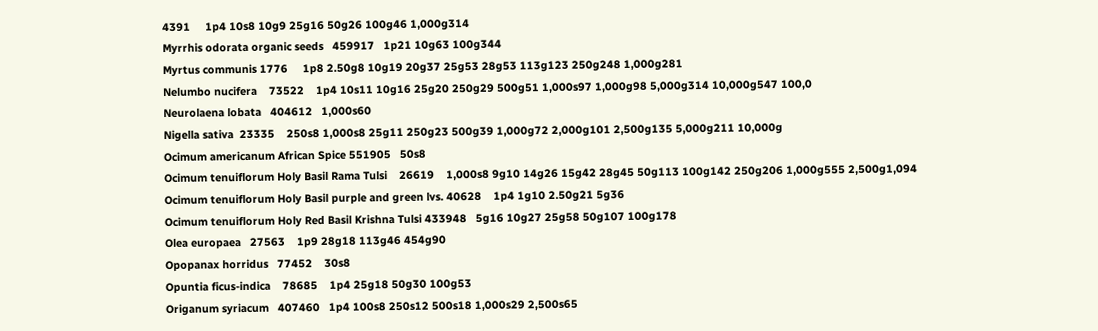4391     1p4 10s8 10g9 25g16 50g26 100g46 1,000g314
Myrrhis odorata organic seeds   459917   1p21 10g63 100g344
Myrtus communis 1776     1p8 2.50g8 10g19 20g37 25g53 28g53 113g123 250g248 1,000g281
Nelumbo nucifera    73522    1p4 10s11 10g16 25g20 250g29 500g51 1,000s97 1,000g98 5,000g314 10,000g547 100,0
Neurolaena lobata   404612   1,000s60
Nigella sativa  23335    250s8 1,000s8 25g11 250g23 500g39 1,000g72 2,000g101 2,500g135 5,000g211 10,000g
Ocimum americanum African Spice 551905   50s8
Ocimum tenuiflorum Holy Basil Rama Tulsi    26619    1,000s8 9g10 14g26 15g42 28g45 50g113 100g142 250g206 1,000g555 2,500g1,094
Ocimum tenuiflorum Holy Basil purple and green lvs. 40628    1p4 1g10 2.50g21 5g36
Ocimum tenuiflorum Holy Red Basil Krishna Tulsi 433948   5g16 10g27 25g58 50g107 100g178
Olea europaea   27563    1p9 28g18 113g46 454g90
Opopanax horridus   77452    30s8
Opuntia ficus-indica    78685    1p4 25g18 50g30 100g53
Origanum syriacum   407460   1p4 100s8 250s12 500s18 1,000s29 2,500s65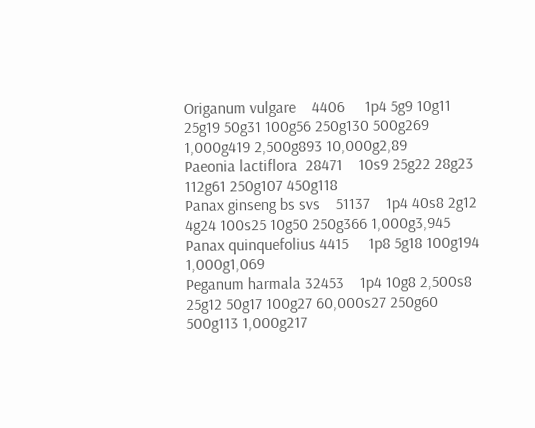Origanum vulgare    4406     1p4 5g9 10g11 25g19 50g31 100g56 250g130 500g269 1,000g419 2,500g893 10,000g2,89
Paeonia lactiflora  28471    10s9 25g22 28g23 112g61 250g107 450g118
Panax ginseng bs svs    51137    1p4 40s8 2g12 4g24 100s25 10g50 250g366 1,000g3,945
Panax quinquefolius 4415     1p8 5g18 100g194 1,000g1,069
Peganum harmala 32453    1p4 10g8 2,500s8 25g12 50g17 100g27 60,000s27 250g60 500g113 1,000g217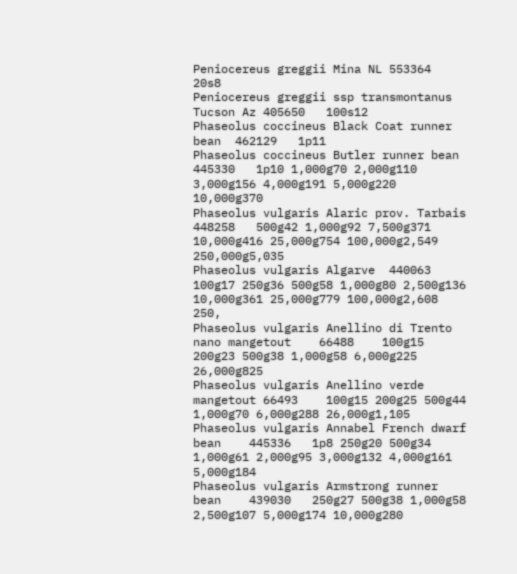Peniocereus greggii Mina NL 553364   20s8
Peniocereus greggii ssp transmontanus Tucson Az 405650   100s12
Phaseolus coccineus Black Coat runner bean  462129   1p11
Phaseolus coccineus Butler runner bean  445330   1p10 1,000g70 2,000g110 3,000g156 4,000g191 5,000g220 10,000g370
Phaseolus vulgaris Alaric prov. Tarbais 448258   500g42 1,000g92 7,500g371 10,000g416 25,000g754 100,000g2,549 250,000g5,035
Phaseolus vulgaris Algarve  440063   100g17 250g36 500g58 1,000g80 2,500g136 10,000g361 25,000g779 100,000g2,608 250,
Phaseolus vulgaris Anellino di Trento nano mangetout    66488    100g15 200g23 500g38 1,000g58 6,000g225 26,000g825
Phaseolus vulgaris Anellino verde mangetout 66493    100g15 200g25 500g44 1,000g70 6,000g288 26,000g1,105
Phaseolus vulgaris Annabel French dwarf bean    445336   1p8 250g20 500g34 1,000g61 2,000g95 3,000g132 4,000g161 5,000g184
Phaseolus vulgaris Armstrong runner bean    439030   250g27 500g38 1,000g58 2,500g107 5,000g174 10,000g280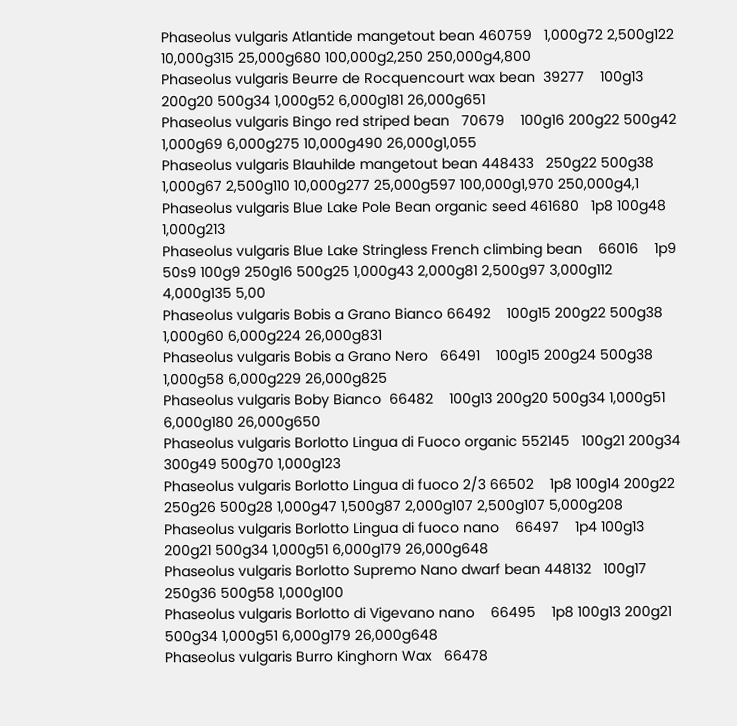Phaseolus vulgaris Atlantide mangetout bean 460759   1,000g72 2,500g122 10,000g315 25,000g680 100,000g2,250 250,000g4,800
Phaseolus vulgaris Beurre de Rocquencourt wax bean  39277    100g13 200g20 500g34 1,000g52 6,000g181 26,000g651
Phaseolus vulgaris Bingo red striped bean   70679    100g16 200g22 500g42 1,000g69 6,000g275 10,000g490 26,000g1,055
Phaseolus vulgaris Blauhilde mangetout bean 448433   250g22 500g38 1,000g67 2,500g110 10,000g277 25,000g597 100,000g1,970 250,000g4,1
Phaseolus vulgaris Blue Lake Pole Bean organic seed 461680   1p8 100g48 1,000g213
Phaseolus vulgaris Blue Lake Stringless French climbing bean    66016    1p9 50s9 100g9 250g16 500g25 1,000g43 2,000g81 2,500g97 3,000g112 4,000g135 5,00
Phaseolus vulgaris Bobis a Grano Bianco 66492    100g15 200g22 500g38 1,000g60 6,000g224 26,000g831
Phaseolus vulgaris Bobis a Grano Nero   66491    100g15 200g24 500g38 1,000g58 6,000g229 26,000g825
Phaseolus vulgaris Boby Bianco  66482    100g13 200g20 500g34 1,000g51 6,000g180 26,000g650
Phaseolus vulgaris Borlotto Lingua di Fuoco organic 552145   100g21 200g34 300g49 500g70 1,000g123
Phaseolus vulgaris Borlotto Lingua di fuoco 2/3 66502    1p8 100g14 200g22 250g26 500g28 1,000g47 1,500g87 2,000g107 2,500g107 5,000g208
Phaseolus vulgaris Borlotto Lingua di fuoco nano    66497    1p4 100g13 200g21 500g34 1,000g51 6,000g179 26,000g648
Phaseolus vulgaris Borlotto Supremo Nano dwarf bean 448132   100g17 250g36 500g58 1,000g100
Phaseolus vulgaris Borlotto di Vigevano nano    66495    1p8 100g13 200g21 500g34 1,000g51 6,000g179 26,000g648
Phaseolus vulgaris Burro Kinghorn Wax   66478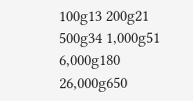100g13 200g21 500g34 1,000g51 6,000g180 26,000g650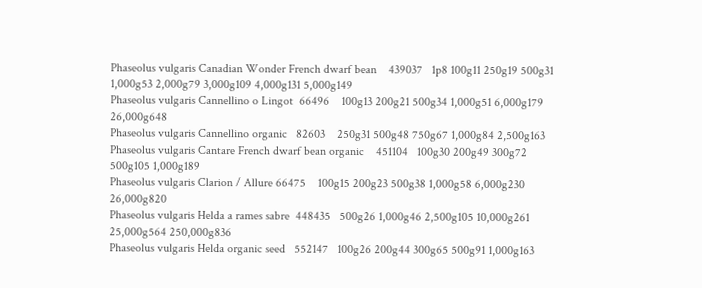Phaseolus vulgaris Canadian Wonder French dwarf bean    439037   1p8 100g11 250g19 500g31 1,000g53 2,000g79 3,000g109 4,000g131 5,000g149
Phaseolus vulgaris Cannellino o Lingot  66496    100g13 200g21 500g34 1,000g51 6,000g179 26,000g648
Phaseolus vulgaris Cannellino organic   82603    250g31 500g48 750g67 1,000g84 2,500g163
Phaseolus vulgaris Cantare French dwarf bean organic    451104   100g30 200g49 300g72 500g105 1,000g189
Phaseolus vulgaris Clarion / Allure 66475    100g15 200g23 500g38 1,000g58 6,000g230 26,000g820
Phaseolus vulgaris Helda a rames sabre  448435   500g26 1,000g46 2,500g105 10,000g261 25,000g564 250,000g836
Phaseolus vulgaris Helda organic seed   552147   100g26 200g44 300g65 500g91 1,000g163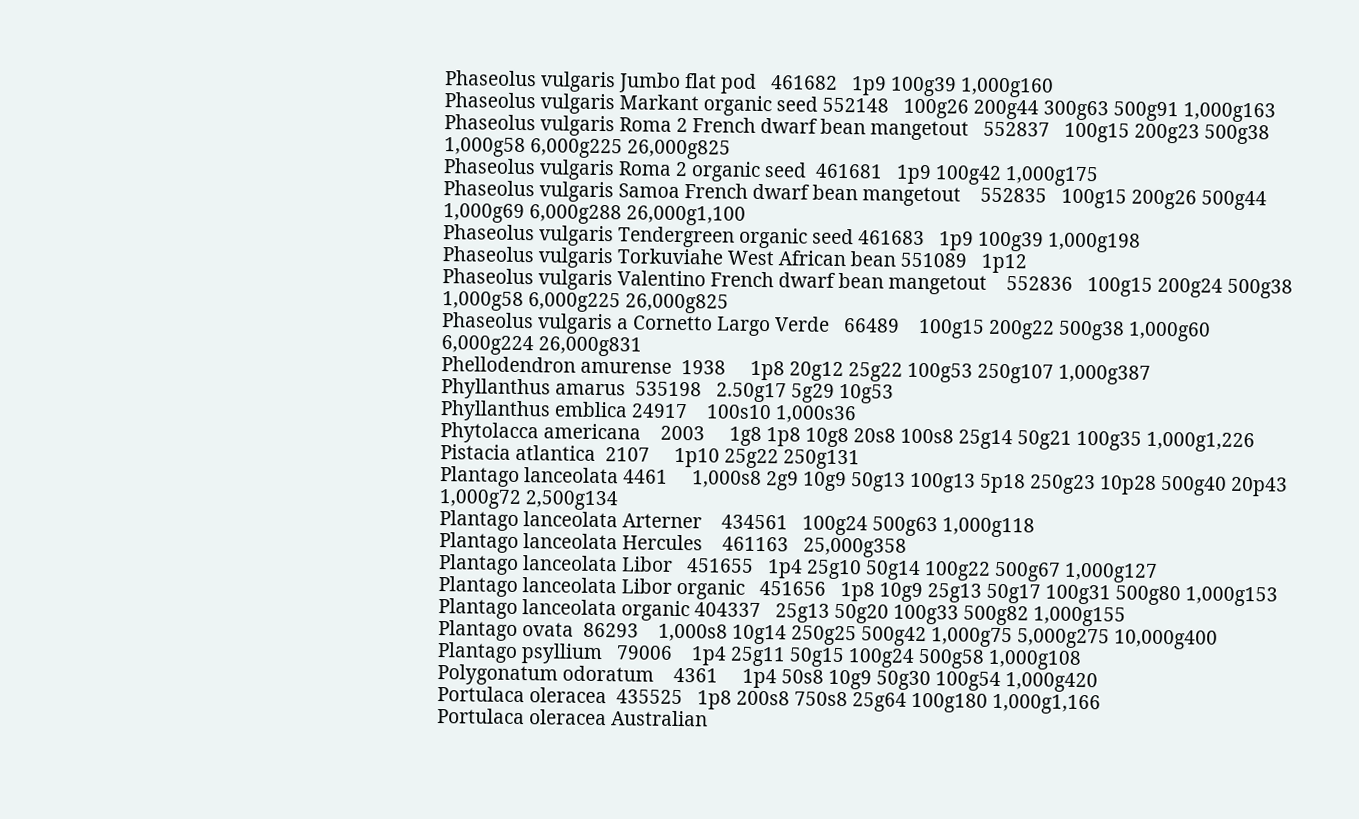Phaseolus vulgaris Jumbo flat pod   461682   1p9 100g39 1,000g160
Phaseolus vulgaris Markant organic seed 552148   100g26 200g44 300g63 500g91 1,000g163
Phaseolus vulgaris Roma 2 French dwarf bean mangetout   552837   100g15 200g23 500g38 1,000g58 6,000g225 26,000g825
Phaseolus vulgaris Roma 2 organic seed  461681   1p9 100g42 1,000g175
Phaseolus vulgaris Samoa French dwarf bean mangetout    552835   100g15 200g26 500g44 1,000g69 6,000g288 26,000g1,100
Phaseolus vulgaris Tendergreen organic seed 461683   1p9 100g39 1,000g198
Phaseolus vulgaris Torkuviahe West African bean 551089   1p12
Phaseolus vulgaris Valentino French dwarf bean mangetout    552836   100g15 200g24 500g38 1,000g58 6,000g225 26,000g825
Phaseolus vulgaris a Cornetto Largo Verde   66489    100g15 200g22 500g38 1,000g60 6,000g224 26,000g831
Phellodendron amurense  1938     1p8 20g12 25g22 100g53 250g107 1,000g387
Phyllanthus amarus  535198   2.50g17 5g29 10g53
Phyllanthus emblica 24917    100s10 1,000s36
Phytolacca americana    2003     1g8 1p8 10g8 20s8 100s8 25g14 50g21 100g35 1,000g1,226
Pistacia atlantica  2107     1p10 25g22 250g131
Plantago lanceolata 4461     1,000s8 2g9 10g9 50g13 100g13 5p18 250g23 10p28 500g40 20p43 1,000g72 2,500g134
Plantago lanceolata Arterner    434561   100g24 500g63 1,000g118
Plantago lanceolata Hercules    461163   25,000g358
Plantago lanceolata Libor   451655   1p4 25g10 50g14 100g22 500g67 1,000g127
Plantago lanceolata Libor organic   451656   1p8 10g9 25g13 50g17 100g31 500g80 1,000g153
Plantago lanceolata organic 404337   25g13 50g20 100g33 500g82 1,000g155
Plantago ovata  86293    1,000s8 10g14 250g25 500g42 1,000g75 5,000g275 10,000g400
Plantago psyllium   79006    1p4 25g11 50g15 100g24 500g58 1,000g108
Polygonatum odoratum    4361     1p4 50s8 10g9 50g30 100g54 1,000g420
Portulaca oleracea  435525   1p8 200s8 750s8 25g64 100g180 1,000g1,166
Portulaca oleracea Australian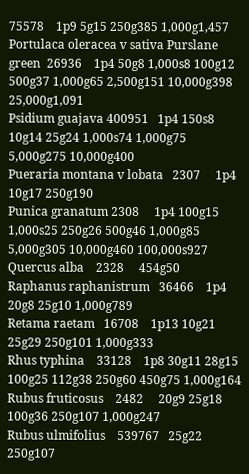75578    1p9 5g15 250g385 1,000g1,457
Portulaca oleracea v sativa Purslane green  26936    1p4 50g8 1,000s8 100g12 500g37 1,000g65 2,500g151 10,000g398 25,000g1,091
Psidium guajava 400951   1p4 150s8 10g14 25g24 1,000s74 1,000g75 5,000g275 10,000g400
Pueraria montana v lobata   2307     1p4 10g17 250g190
Punica granatum 2308     1p4 100g15 1,000s25 250g26 500g46 1,000g85 5,000g305 10,000g460 100,000s927
Quercus alba    2328     454g50
Raphanus raphanistrum   36466    1p4 20g8 25g10 1,000g789
Retama raetam   16708    1p13 10g21 25g29 250g101 1,000g333
Rhus typhina    33128    1p8 30g11 28g15 100g25 112g38 250g60 450g75 1,000g164
Rubus fruticosus    2482     20g9 25g18 100g36 250g107 1,000g247
Rubus ulmifolius    539767   25g22 250g107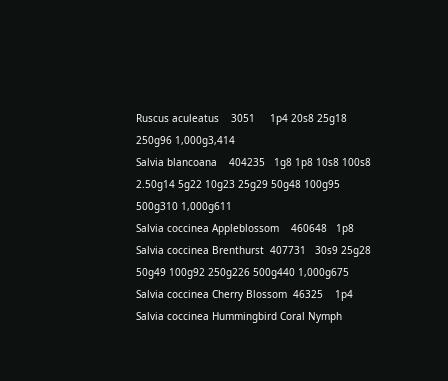Ruscus aculeatus    3051     1p4 20s8 25g18 250g96 1,000g3,414
Salvia blancoana    404235   1g8 1p8 10s8 100s8 2.50g14 5g22 10g23 25g29 50g48 100g95 500g310 1,000g611
Salvia coccinea Appleblossom    460648   1p8
Salvia coccinea Brenthurst  407731   30s9 25g28 50g49 100g92 250g226 500g440 1,000g675
Salvia coccinea Cherry Blossom  46325    1p4
Salvia coccinea Hummingbird Coral Nymph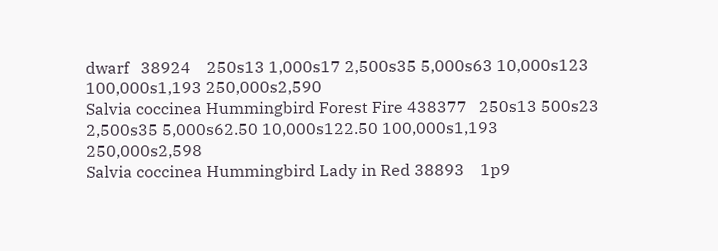dwarf   38924    250s13 1,000s17 2,500s35 5,000s63 10,000s123 100,000s1,193 250,000s2,590
Salvia coccinea Hummingbird Forest Fire 438377   250s13 500s23 2,500s35 5,000s62.50 10,000s122.50 100,000s1,193 250,000s2,598
Salvia coccinea Hummingbird Lady in Red 38893    1p9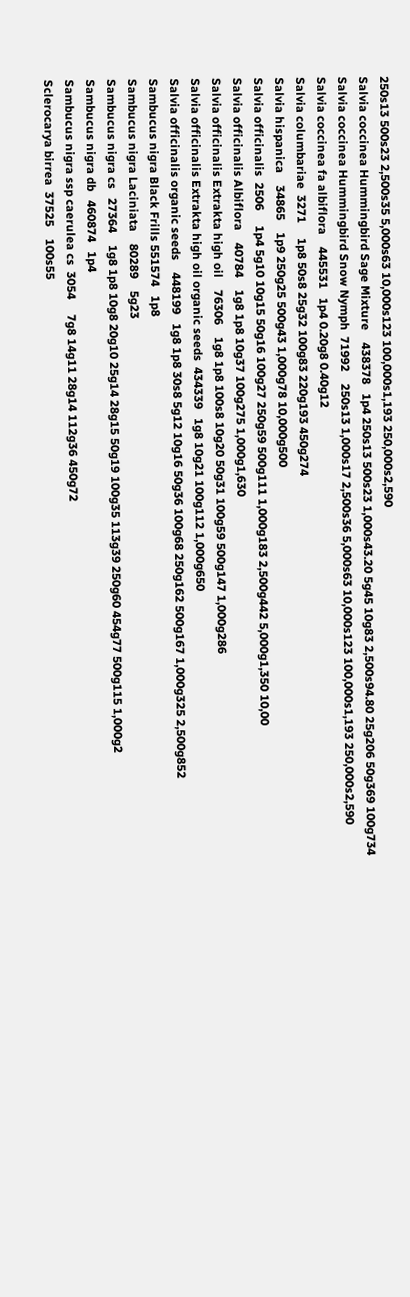250s13 500s23 2,500s35 5,000s63 10,000s123 100,000s1,193 250,000s2,590
Salvia coccinea Hummingbird Sage Mixture    438378   1p4 250s13 500s23 1,000s43.20 5g45 10g83 2,500s94.80 25g206 50g369 100g734
Salvia coccinea Hummingbird Snow Nymph  71992    250s13 1,000s17 2,500s36 5,000s63 10,000s123 100,000s1,193 250,000s2,590
Salvia coccinea fa albiflora    445531   1p4 0.20g8 0.40g12
Salvia columbariae  3271     1p8 50s8 25g32 100g83 220g193 450g274
Salvia hispanica    34865    1p9 250g25 500g43 1,000g78 10,000g500
Salvia officinalis  2506     1p4 5g10 10g15 50g16 100g27 250g59 500g111 1,000g183 2,500g442 5,000g1,350 10,00
Salvia officinalis Albiflora    40784    1g8 1p8 10g37 100g275 1,000g1,630
Salvia officinalis Extrakta high oil    76306    1g8 1p8 100s8 10g20 50g31 100g59 500g147 1,000g286
Salvia officinalis Extrakta high oil organic seeds  434339   1g8 10g21 100g112 1,000g650
Salvia officinalis organic seeds    448199   1g8 1p8 30s8 5g12 10g16 50g36 100g68 250g162 500g167 1,000g325 2,500g852
Sambucus nigra Black Frills 551574   1p8
Sambucus nigra Laciniata    80289    5g23
Sambucus nigra cs   27364    1g8 1p8 10g8 20g10 25g14 28g15 50g19 100g35 113g39 250g60 454g77 500g115 1,000g2
Sambucus nigra db   460874   1p4
Sambucus nigra ssp caerulea cs  3054     7g8 14g11 28g14 112g36 450g72
Sclerocarya birrea  37525    100s55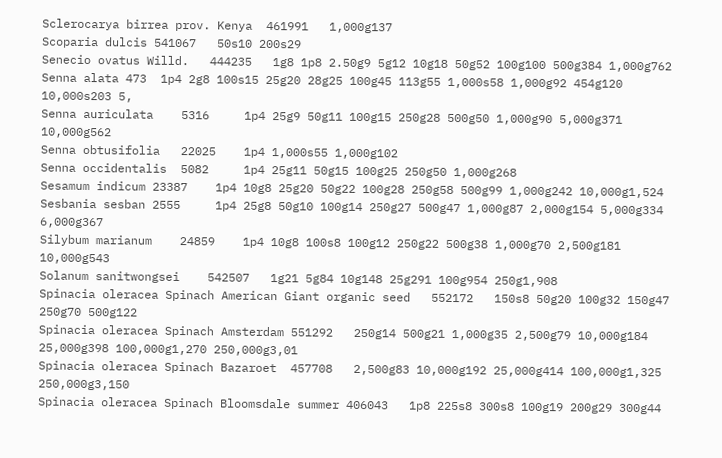Sclerocarya birrea prov. Kenya  461991   1,000g137
Scoparia dulcis 541067   50s10 200s29
Senecio ovatus Willd.   444235   1g8 1p8 2.50g9 5g12 10g18 50g52 100g100 500g384 1,000g762
Senna alata 473  1p4 2g8 100s15 25g20 28g25 100g45 113g55 1,000s58 1,000g92 454g120 10,000s203 5,
Senna auriculata    5316     1p4 25g9 50g11 100g15 250g28 500g50 1,000g90 5,000g371 10,000g562
Senna obtusifolia   22025    1p4 1,000s55 1,000g102
Senna occidentalis  5082     1p4 25g11 50g15 100g25 250g50 1,000g268
Sesamum indicum 23387    1p4 10g8 25g20 50g22 100g28 250g58 500g99 1,000g242 10,000g1,524
Sesbania sesban 2555     1p4 25g8 50g10 100g14 250g27 500g47 1,000g87 2,000g154 5,000g334 6,000g367
Silybum marianum    24859    1p4 10g8 100s8 100g12 250g22 500g38 1,000g70 2,500g181 10,000g543
Solanum sanitwongsei    542507   1g21 5g84 10g148 25g291 100g954 250g1,908
Spinacia oleracea Spinach American Giant organic seed   552172   150s8 50g20 100g32 150g47 250g70 500g122
Spinacia oleracea Spinach Amsterdam 551292   250g14 500g21 1,000g35 2,500g79 10,000g184 25,000g398 100,000g1,270 250,000g3,01
Spinacia oleracea Spinach Bazaroet  457708   2,500g83 10,000g192 25,000g414 100,000g1,325 250,000g3,150
Spinacia oleracea Spinach Bloomsdale summer 406043   1p8 225s8 300s8 100g19 200g29 300g44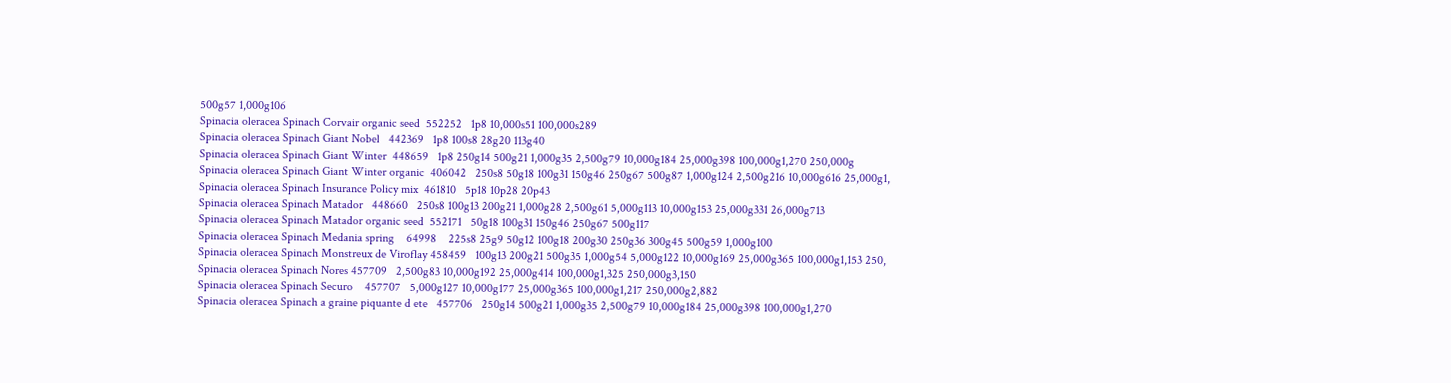500g57 1,000g106
Spinacia oleracea Spinach Corvair organic seed  552252   1p8 10,000s51 100,000s289
Spinacia oleracea Spinach Giant Nobel   442369   1p8 100s8 28g20 113g40
Spinacia oleracea Spinach Giant Winter  448659   1p8 250g14 500g21 1,000g35 2,500g79 10,000g184 25,000g398 100,000g1,270 250,000g
Spinacia oleracea Spinach Giant Winter organic  406042   250s8 50g18 100g31 150g46 250g67 500g87 1,000g124 2,500g216 10,000g616 25,000g1,
Spinacia oleracea Spinach Insurance Policy mix  461810   5p18 10p28 20p43
Spinacia oleracea Spinach Matador   448660   250s8 100g13 200g21 1,000g28 2,500g61 5,000g113 10,000g153 25,000g331 26,000g713
Spinacia oleracea Spinach Matador organic seed  552171   50g18 100g31 150g46 250g67 500g117
Spinacia oleracea Spinach Medania spring    64998    225s8 25g9 50g12 100g18 200g30 250g36 300g45 500g59 1,000g100
Spinacia oleracea Spinach Monstreux de Viroflay 458459   100g13 200g21 500g35 1,000g54 5,000g122 10,000g169 25,000g365 100,000g1,153 250,
Spinacia oleracea Spinach Nores 457709   2,500g83 10,000g192 25,000g414 100,000g1,325 250,000g3,150
Spinacia oleracea Spinach Securo    457707   5,000g127 10,000g177 25,000g365 100,000g1,217 250,000g2,882
Spinacia oleracea Spinach a graine piquante d ete   457706   250g14 500g21 1,000g35 2,500g79 10,000g184 25,000g398 100,000g1,270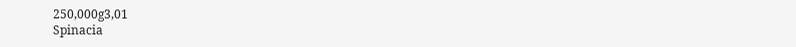250,000g3,01
Spinacia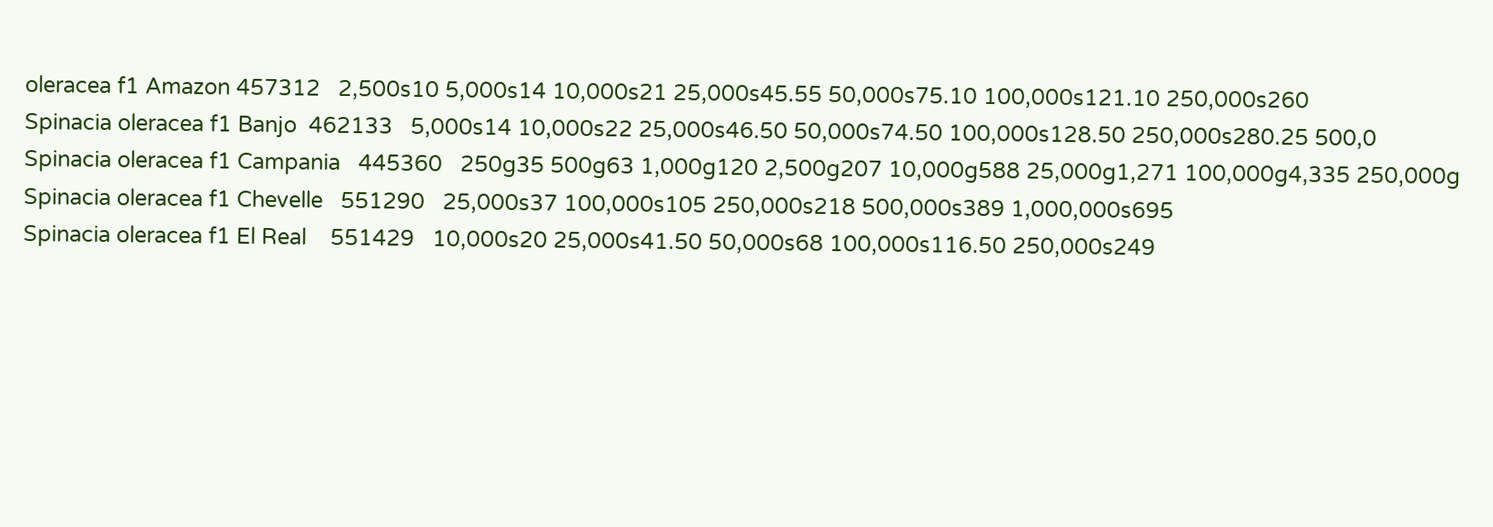oleracea f1 Amazon 457312   2,500s10 5,000s14 10,000s21 25,000s45.55 50,000s75.10 100,000s121.10 250,000s260
Spinacia oleracea f1 Banjo  462133   5,000s14 10,000s22 25,000s46.50 50,000s74.50 100,000s128.50 250,000s280.25 500,0
Spinacia oleracea f1 Campania   445360   250g35 500g63 1,000g120 2,500g207 10,000g588 25,000g1,271 100,000g4,335 250,000g
Spinacia oleracea f1 Chevelle   551290   25,000s37 100,000s105 250,000s218 500,000s389 1,000,000s695
Spinacia oleracea f1 El Real    551429   10,000s20 25,000s41.50 50,000s68 100,000s116.50 250,000s249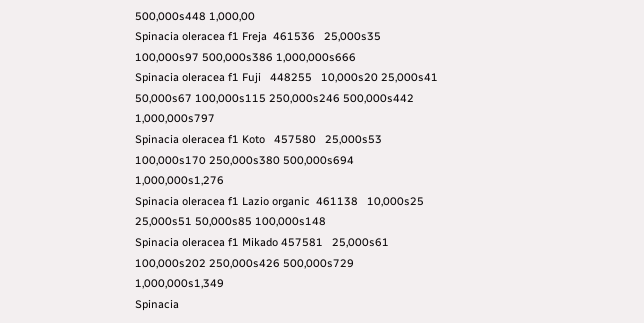500,000s448 1,000,00
Spinacia oleracea f1 Freja  461536   25,000s35 100,000s97 500,000s386 1,000,000s666
Spinacia oleracea f1 Fuji   448255   10,000s20 25,000s41 50,000s67 100,000s115 250,000s246 500,000s442 1,000,000s797
Spinacia oleracea f1 Koto   457580   25,000s53 100,000s170 250,000s380 500,000s694 1,000,000s1,276
Spinacia oleracea f1 Lazio organic  461138   10,000s25 25,000s51 50,000s85 100,000s148
Spinacia oleracea f1 Mikado 457581   25,000s61 100,000s202 250,000s426 500,000s729 1,000,000s1,349
Spinacia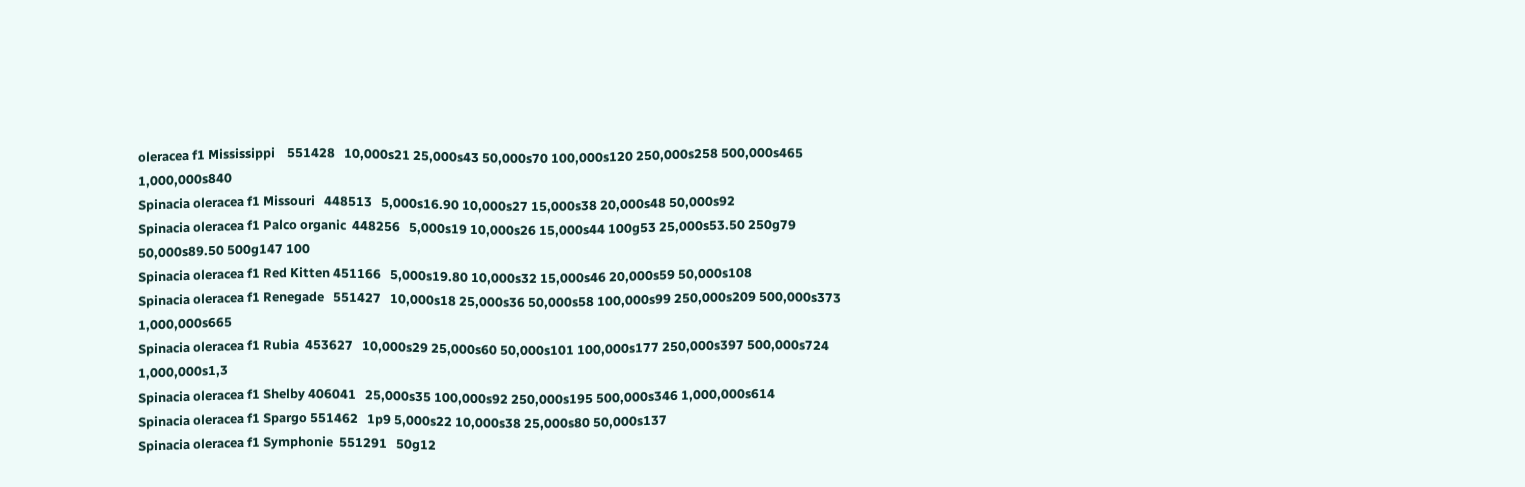oleracea f1 Mississippi    551428   10,000s21 25,000s43 50,000s70 100,000s120 250,000s258 500,000s465 1,000,000s840
Spinacia oleracea f1 Missouri   448513   5,000s16.90 10,000s27 15,000s38 20,000s48 50,000s92
Spinacia oleracea f1 Palco organic  448256   5,000s19 10,000s26 15,000s44 100g53 25,000s53.50 250g79 50,000s89.50 500g147 100
Spinacia oleracea f1 Red Kitten 451166   5,000s19.80 10,000s32 15,000s46 20,000s59 50,000s108
Spinacia oleracea f1 Renegade   551427   10,000s18 25,000s36 50,000s58 100,000s99 250,000s209 500,000s373 1,000,000s665
Spinacia oleracea f1 Rubia  453627   10,000s29 25,000s60 50,000s101 100,000s177 250,000s397 500,000s724 1,000,000s1,3
Spinacia oleracea f1 Shelby 406041   25,000s35 100,000s92 250,000s195 500,000s346 1,000,000s614
Spinacia oleracea f1 Spargo 551462   1p9 5,000s22 10,000s38 25,000s80 50,000s137
Spinacia oleracea f1 Symphonie  551291   50g12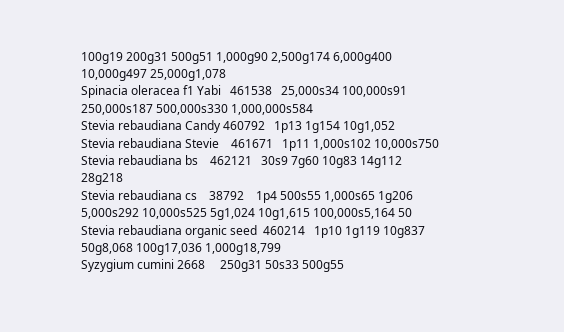100g19 200g31 500g51 1,000g90 2,500g174 6,000g400 10,000g497 25,000g1,078
Spinacia oleracea f1 Yabi   461538   25,000s34 100,000s91 250,000s187 500,000s330 1,000,000s584
Stevia rebaudiana Candy 460792   1p13 1g154 10g1,052
Stevia rebaudiana Stevie    461671   1p11 1,000s102 10,000s750
Stevia rebaudiana bs    462121   30s9 7g60 10g83 14g112 28g218
Stevia rebaudiana cs    38792    1p4 500s55 1,000s65 1g206 5,000s292 10,000s525 5g1,024 10g1,615 100,000s5,164 50
Stevia rebaudiana organic seed  460214   1p10 1g119 10g837 50g8,068 100g17,036 1,000g18,799
Syzygium cumini 2668     250g31 50s33 500g55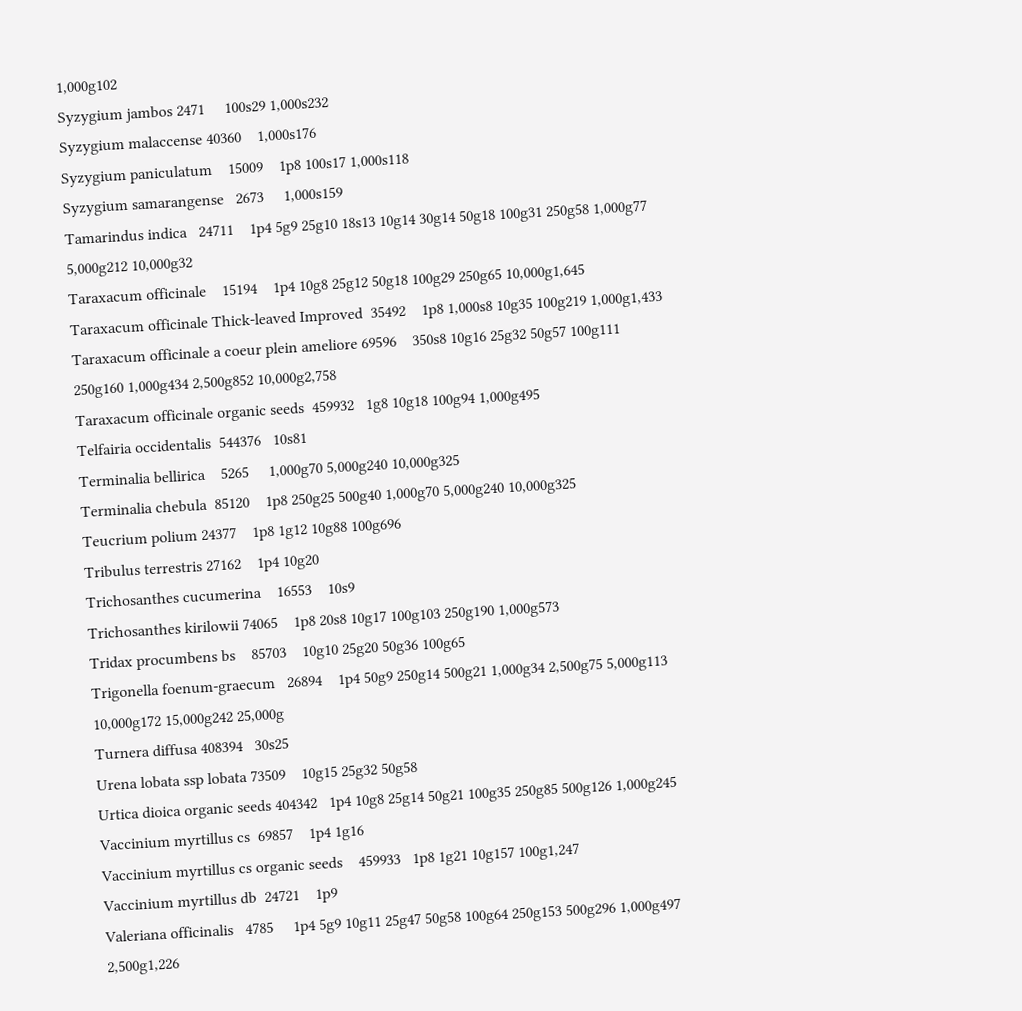1,000g102
Syzygium jambos 2471     100s29 1,000s232
Syzygium malaccense 40360    1,000s176
Syzygium paniculatum    15009    1p8 100s17 1,000s118
Syzygium samarangense   2673     1,000s159
Tamarindus indica   24711    1p4 5g9 25g10 18s13 10g14 30g14 50g18 100g31 250g58 1,000g77 5,000g212 10,000g32
Taraxacum officinale    15194    1p4 10g8 25g12 50g18 100g29 250g65 10,000g1,645
Taraxacum officinale Thick-leaved Improved  35492    1p8 1,000s8 10g35 100g219 1,000g1,433
Taraxacum officinale a coeur plein ameliore 69596    350s8 10g16 25g32 50g57 100g111 250g160 1,000g434 2,500g852 10,000g2,758
Taraxacum officinale organic seeds  459932   1g8 10g18 100g94 1,000g495
Telfairia occidentalis  544376   10s81
Terminalia bellirica    5265     1,000g70 5,000g240 10,000g325
Terminalia chebula  85120    1p8 250g25 500g40 1,000g70 5,000g240 10,000g325
Teucrium polium 24377    1p8 1g12 10g88 100g696
Tribulus terrestris 27162    1p4 10g20
Trichosanthes cucumerina    16553    10s9
Trichosanthes kirilowii 74065    1p8 20s8 10g17 100g103 250g190 1,000g573
Tridax procumbens bs    85703    10g10 25g20 50g36 100g65
Trigonella foenum-graecum   26894    1p4 50g9 250g14 500g21 1,000g34 2,500g75 5,000g113 10,000g172 15,000g242 25,000g
Turnera diffusa 408394   30s25
Urena lobata ssp lobata 73509    10g15 25g32 50g58
Urtica dioica organic seeds 404342   1p4 10g8 25g14 50g21 100g35 250g85 500g126 1,000g245
Vaccinium myrtillus cs  69857    1p4 1g16
Vaccinium myrtillus cs organic seeds    459933   1p8 1g21 10g157 100g1,247
Vaccinium myrtillus db  24721    1p9
Valeriana officinalis   4785     1p4 5g9 10g11 25g47 50g58 100g64 250g153 500g296 1,000g497 2,500g1,226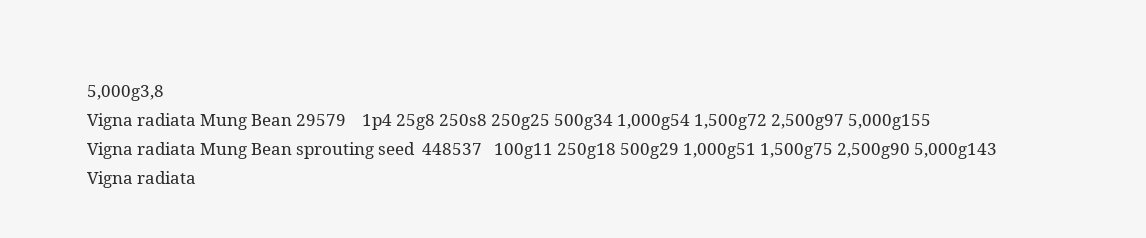5,000g3,8
Vigna radiata Mung Bean 29579    1p4 25g8 250s8 250g25 500g34 1,000g54 1,500g72 2,500g97 5,000g155
Vigna radiata Mung Bean sprouting seed  448537   100g11 250g18 500g29 1,000g51 1,500g75 2,500g90 5,000g143
Vigna radiata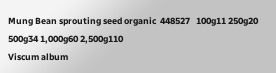Mung Bean sprouting seed organic  448527   100g11 250g20 500g34 1,000g60 2,500g110
Viscum album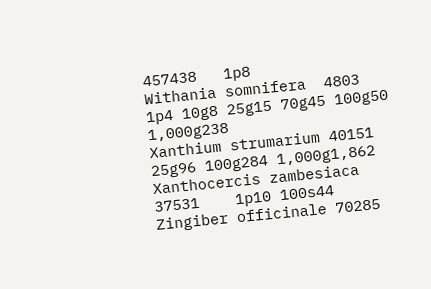457438   1p8
Withania somnifera  4803     1p4 10g8 25g15 70g45 100g50 1,000g238
Xanthium strumarium 40151    25g96 100g284 1,000g1,862
Xanthocercis zambesiaca 37531    1p10 100s44
Zingiber officinale 70285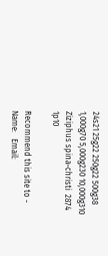24s21 25g22 250g22 500g38 1,000g70 5,000g230 10,000g310
Ziziphus spina-christi  2874     1p10

Recommend this site to - Name:   Email: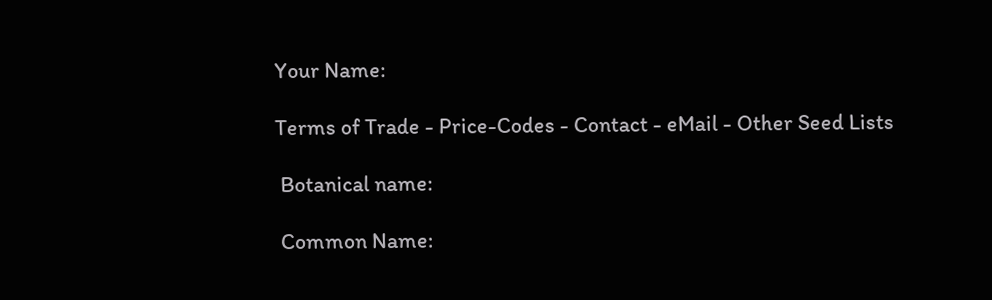Your Name:

Terms of Trade - Price-Codes - Contact - eMail - Other Seed Lists

 Botanical name:

 Common Name: